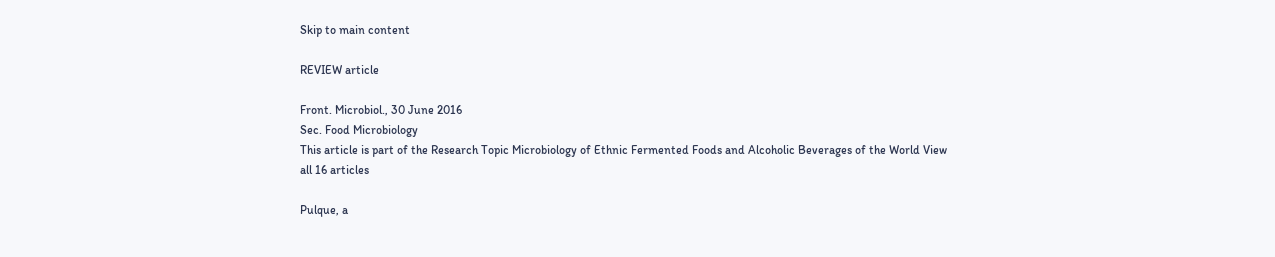Skip to main content

REVIEW article

Front. Microbiol., 30 June 2016
Sec. Food Microbiology
This article is part of the Research Topic Microbiology of Ethnic Fermented Foods and Alcoholic Beverages of the World View all 16 articles

Pulque, a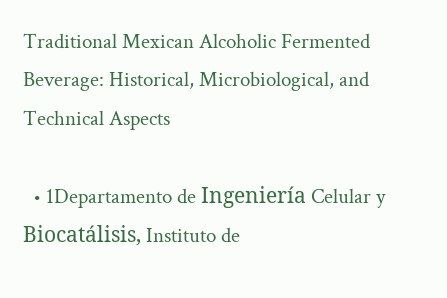Traditional Mexican Alcoholic Fermented Beverage: Historical, Microbiological, and Technical Aspects

  • 1Departamento de Ingeniería Celular y Biocatálisis, Instituto de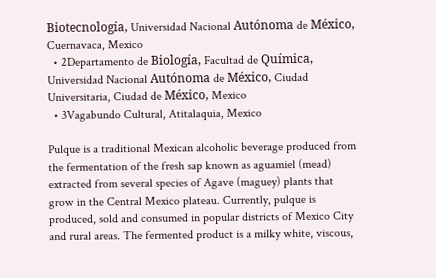Biotecnología, Universidad Nacional Autónoma de México, Cuernavaca, Mexico
  • 2Departamento de Biología, Facultad de Química, Universidad Nacional Autónoma de México, Ciudad Universitaria, Ciudad de México, Mexico
  • 3Vagabundo Cultural, Atitalaquia, Mexico

Pulque is a traditional Mexican alcoholic beverage produced from the fermentation of the fresh sap known as aguamiel (mead) extracted from several species of Agave (maguey) plants that grow in the Central Mexico plateau. Currently, pulque is produced, sold and consumed in popular districts of Mexico City and rural areas. The fermented product is a milky white, viscous,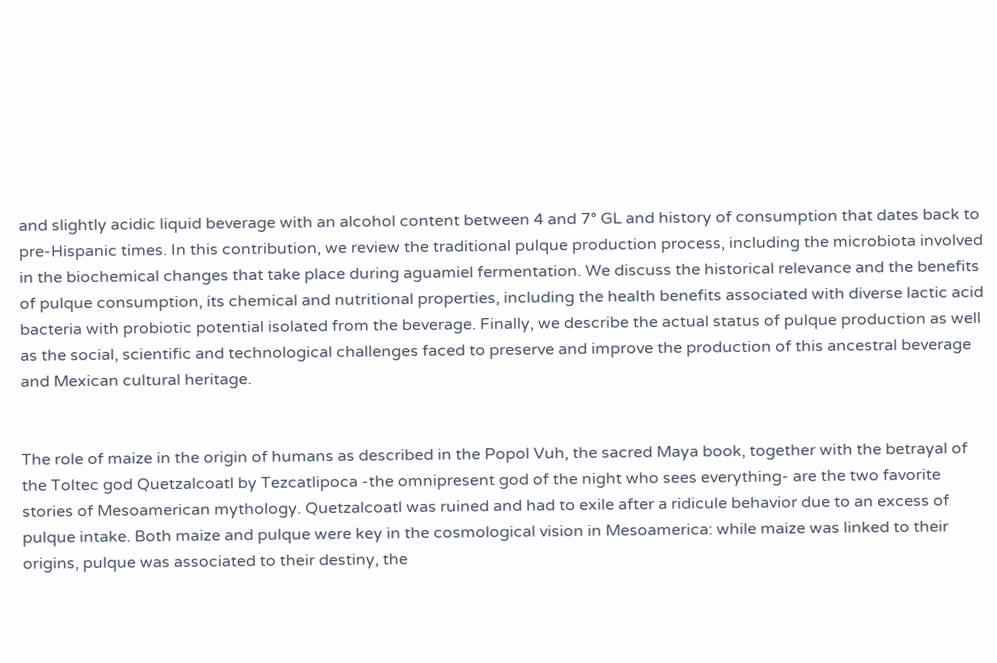and slightly acidic liquid beverage with an alcohol content between 4 and 7° GL and history of consumption that dates back to pre-Hispanic times. In this contribution, we review the traditional pulque production process, including the microbiota involved in the biochemical changes that take place during aguamiel fermentation. We discuss the historical relevance and the benefits of pulque consumption, its chemical and nutritional properties, including the health benefits associated with diverse lactic acid bacteria with probiotic potential isolated from the beverage. Finally, we describe the actual status of pulque production as well as the social, scientific and technological challenges faced to preserve and improve the production of this ancestral beverage and Mexican cultural heritage.


The role of maize in the origin of humans as described in the Popol Vuh, the sacred Maya book, together with the betrayal of the Toltec god Quetzalcoatl by Tezcatlipoca -the omnipresent god of the night who sees everything- are the two favorite stories of Mesoamerican mythology. Quetzalcoatl was ruined and had to exile after a ridicule behavior due to an excess of pulque intake. Both maize and pulque were key in the cosmological vision in Mesoamerica: while maize was linked to their origins, pulque was associated to their destiny, the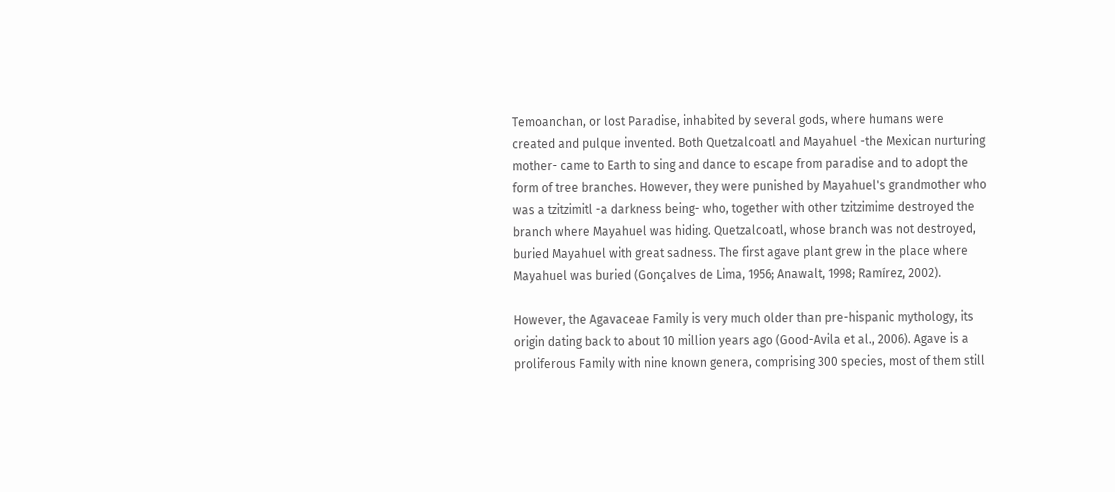Temoanchan, or lost Paradise, inhabited by several gods, where humans were created and pulque invented. Both Quetzalcoatl and Mayahuel -the Mexican nurturing mother- came to Earth to sing and dance to escape from paradise and to adopt the form of tree branches. However, they were punished by Mayahuel's grandmother who was a tzitzimitl -a darkness being- who, together with other tzitzimime destroyed the branch where Mayahuel was hiding. Quetzalcoatl, whose branch was not destroyed, buried Mayahuel with great sadness. The first agave plant grew in the place where Mayahuel was buried (Gonçalves de Lima, 1956; Anawalt, 1998; Ramírez, 2002).

However, the Agavaceae Family is very much older than pre-hispanic mythology, its origin dating back to about 10 million years ago (Good-Avila et al., 2006). Agave is a proliferous Family with nine known genera, comprising 300 species, most of them still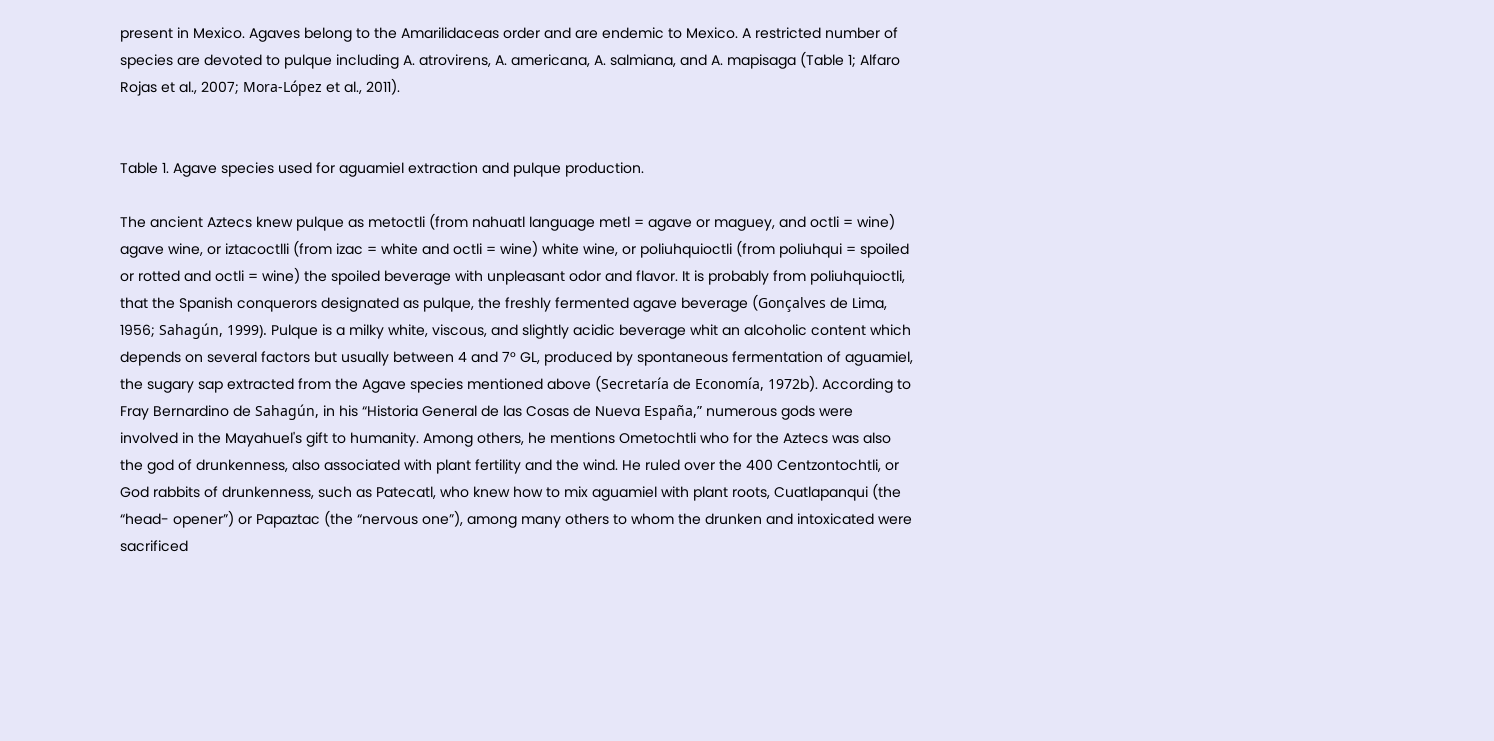present in Mexico. Agaves belong to the Amarilidaceas order and are endemic to Mexico. A restricted number of species are devoted to pulque including A. atrovirens, A. americana, A. salmiana, and A. mapisaga (Table 1; Alfaro Rojas et al., 2007; Mora-López et al., 2011).


Table 1. Agave species used for aguamiel extraction and pulque production.

The ancient Aztecs knew pulque as metoctli (from nahuatl language metl = agave or maguey, and octli = wine) agave wine, or iztacoctlli (from izac = white and octli = wine) white wine, or poliuhquioctli (from poliuhqui = spoiled or rotted and octli = wine) the spoiled beverage with unpleasant odor and flavor. It is probably from poliuhquioctli, that the Spanish conquerors designated as pulque, the freshly fermented agave beverage (Gonçalves de Lima, 1956; Sahagún, 1999). Pulque is a milky white, viscous, and slightly acidic beverage whit an alcoholic content which depends on several factors but usually between 4 and 7° GL, produced by spontaneous fermentation of aguamiel, the sugary sap extracted from the Agave species mentioned above (Secretaría de Economía, 1972b). According to Fray Bernardino de Sahagún, in his “Historia General de las Cosas de Nueva España,” numerous gods were involved in the Mayahuel's gift to humanity. Among others, he mentions Ometochtli who for the Aztecs was also the god of drunkenness, also associated with plant fertility and the wind. He ruled over the 400 Centzontochtli, or God rabbits of drunkenness, such as Patecatl, who knew how to mix aguamiel with plant roots, Cuatlapanqui (the “head- opener”) or Papaztac (the “nervous one”), among many others to whom the drunken and intoxicated were sacrificed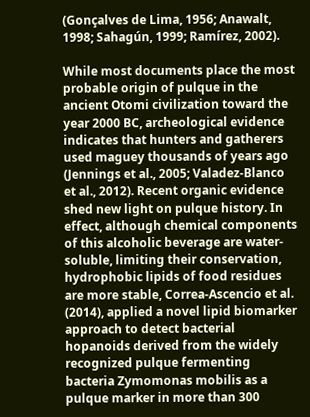(Gonçalves de Lima, 1956; Anawalt, 1998; Sahagún, 1999; Ramírez, 2002).

While most documents place the most probable origin of pulque in the ancient Otomi civilization toward the year 2000 BC, archeological evidence indicates that hunters and gatherers used maguey thousands of years ago (Jennings et al., 2005; Valadez-Blanco et al., 2012). Recent organic evidence shed new light on pulque history. In effect, although chemical components of this alcoholic beverage are water-soluble, limiting their conservation, hydrophobic lipids of food residues are more stable, Correa-Ascencio et al. (2014), applied a novel lipid biomarker approach to detect bacterial hopanoids derived from the widely recognized pulque fermenting bacteria Zymomonas mobilis as a pulque marker in more than 300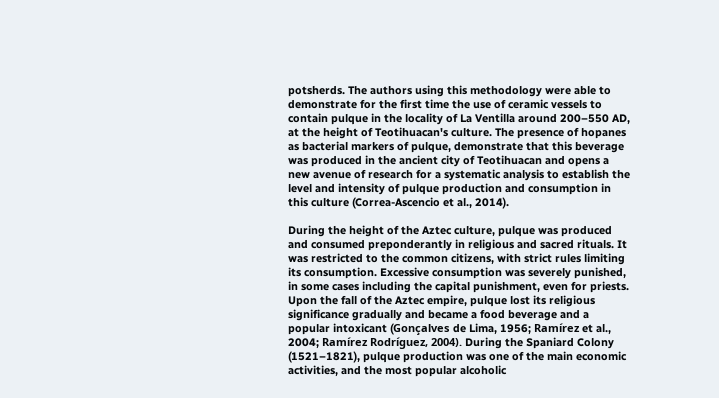potsherds. The authors using this methodology were able to demonstrate for the first time the use of ceramic vessels to contain pulque in the locality of La Ventilla around 200–550 AD, at the height of Teotihuacan's culture. The presence of hopanes as bacterial markers of pulque, demonstrate that this beverage was produced in the ancient city of Teotihuacan and opens a new avenue of research for a systematic analysis to establish the level and intensity of pulque production and consumption in this culture (Correa-Ascencio et al., 2014).

During the height of the Aztec culture, pulque was produced and consumed preponderantly in religious and sacred rituals. It was restricted to the common citizens, with strict rules limiting its consumption. Excessive consumption was severely punished, in some cases including the capital punishment, even for priests. Upon the fall of the Aztec empire, pulque lost its religious significance gradually and became a food beverage and a popular intoxicant (Gonçalves de Lima, 1956; Ramírez et al., 2004; Ramírez Rodríguez, 2004). During the Spaniard Colony (1521–1821), pulque production was one of the main economic activities, and the most popular alcoholic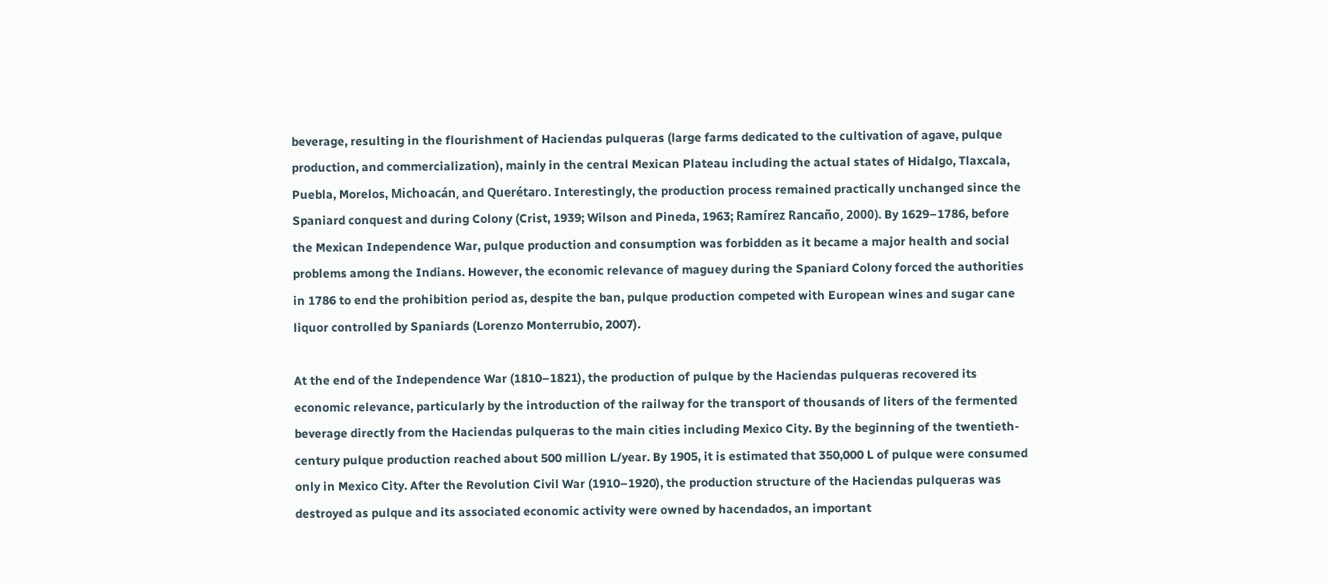beverage, resulting in the flourishment of Haciendas pulqueras (large farms dedicated to the cultivation of agave, pulque production, and commercialization), mainly in the central Mexican Plateau including the actual states of Hidalgo, Tlaxcala, Puebla, Morelos, Michoacán, and Querétaro. Interestingly, the production process remained practically unchanged since the Spaniard conquest and during Colony (Crist, 1939; Wilson and Pineda, 1963; Ramírez Rancaño, 2000). By 1629–1786, before the Mexican Independence War, pulque production and consumption was forbidden as it became a major health and social problems among the Indians. However, the economic relevance of maguey during the Spaniard Colony forced the authorities in 1786 to end the prohibition period as, despite the ban, pulque production competed with European wines and sugar cane liquor controlled by Spaniards (Lorenzo Monterrubio, 2007).

At the end of the Independence War (1810–1821), the production of pulque by the Haciendas pulqueras recovered its economic relevance, particularly by the introduction of the railway for the transport of thousands of liters of the fermented beverage directly from the Haciendas pulqueras to the main cities including Mexico City. By the beginning of the twentieth-century pulque production reached about 500 million L/year. By 1905, it is estimated that 350,000 L of pulque were consumed only in Mexico City. After the Revolution Civil War (1910–1920), the production structure of the Haciendas pulqueras was destroyed as pulque and its associated economic activity were owned by hacendados, an important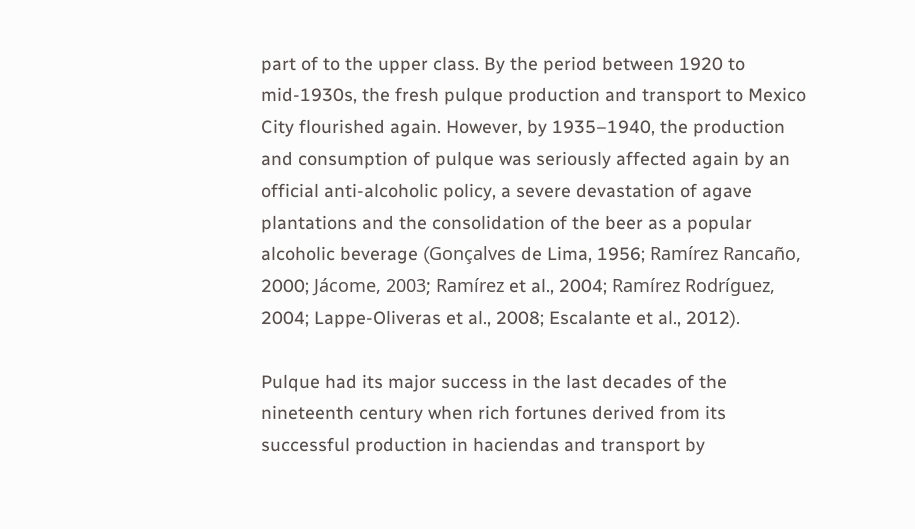part of to the upper class. By the period between 1920 to mid-1930s, the fresh pulque production and transport to Mexico City flourished again. However, by 1935–1940, the production and consumption of pulque was seriously affected again by an official anti-alcoholic policy, a severe devastation of agave plantations and the consolidation of the beer as a popular alcoholic beverage (Gonçalves de Lima, 1956; Ramírez Rancaño, 2000; Jácome, 2003; Ramírez et al., 2004; Ramírez Rodríguez, 2004; Lappe-Oliveras et al., 2008; Escalante et al., 2012).

Pulque had its major success in the last decades of the nineteenth century when rich fortunes derived from its successful production in haciendas and transport by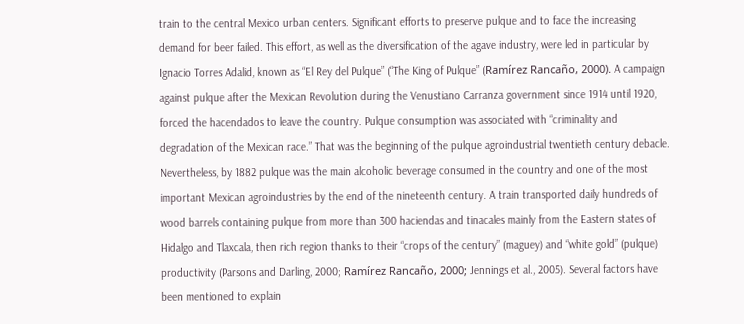train to the central Mexico urban centers. Significant efforts to preserve pulque and to face the increasing demand for beer failed. This effort, as well as the diversification of the agave industry, were led in particular by Ignacio Torres Adalid, known as “El Rey del Pulque” (“The King of Pulque” (Ramírez Rancaño, 2000). A campaign against pulque after the Mexican Revolution during the Venustiano Carranza government since 1914 until 1920, forced the hacendados to leave the country. Pulque consumption was associated with “criminality and degradation of the Mexican race.” That was the beginning of the pulque agroindustrial twentieth century debacle. Nevertheless, by 1882 pulque was the main alcoholic beverage consumed in the country and one of the most important Mexican agroindustries by the end of the nineteenth century. A train transported daily hundreds of wood barrels containing pulque from more than 300 haciendas and tinacales mainly from the Eastern states of Hidalgo and Tlaxcala, then rich region thanks to their “crops of the century” (maguey) and “white gold” (pulque) productivity (Parsons and Darling, 2000; Ramírez Rancaño, 2000; Jennings et al., 2005). Several factors have been mentioned to explain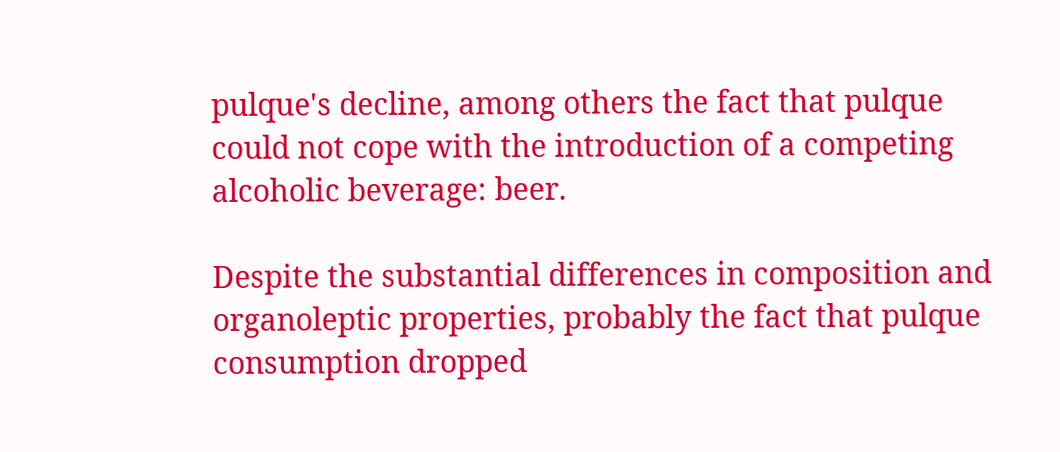pulque's decline, among others the fact that pulque could not cope with the introduction of a competing alcoholic beverage: beer.

Despite the substantial differences in composition and organoleptic properties, probably the fact that pulque consumption dropped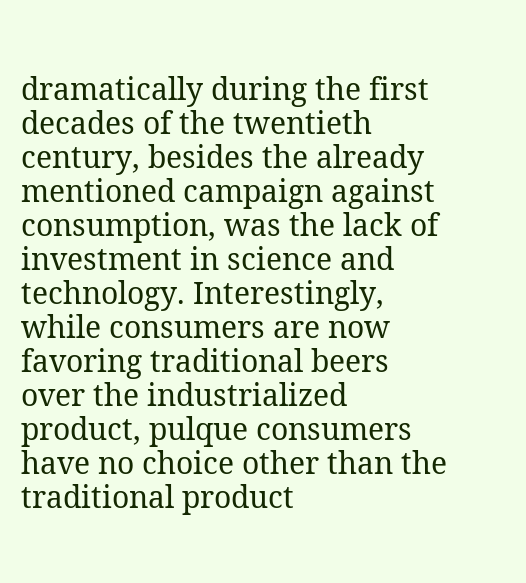dramatically during the first decades of the twentieth century, besides the already mentioned campaign against consumption, was the lack of investment in science and technology. Interestingly, while consumers are now favoring traditional beers over the industrialized product, pulque consumers have no choice other than the traditional product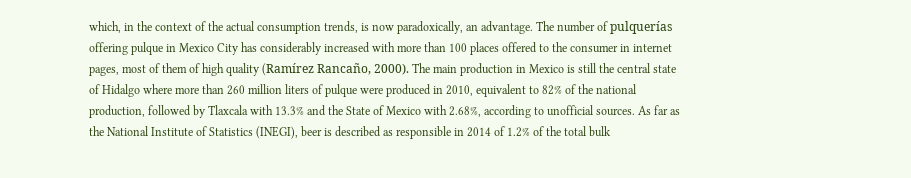which, in the context of the actual consumption trends, is now paradoxically, an advantage. The number of pulquerías offering pulque in Mexico City has considerably increased with more than 100 places offered to the consumer in internet pages, most of them of high quality (Ramírez Rancaño, 2000). The main production in Mexico is still the central state of Hidalgo where more than 260 million liters of pulque were produced in 2010, equivalent to 82% of the national production, followed by Tlaxcala with 13.3% and the State of Mexico with 2.68%, according to unofficial sources. As far as the National Institute of Statistics (INEGI), beer is described as responsible in 2014 of 1.2% of the total bulk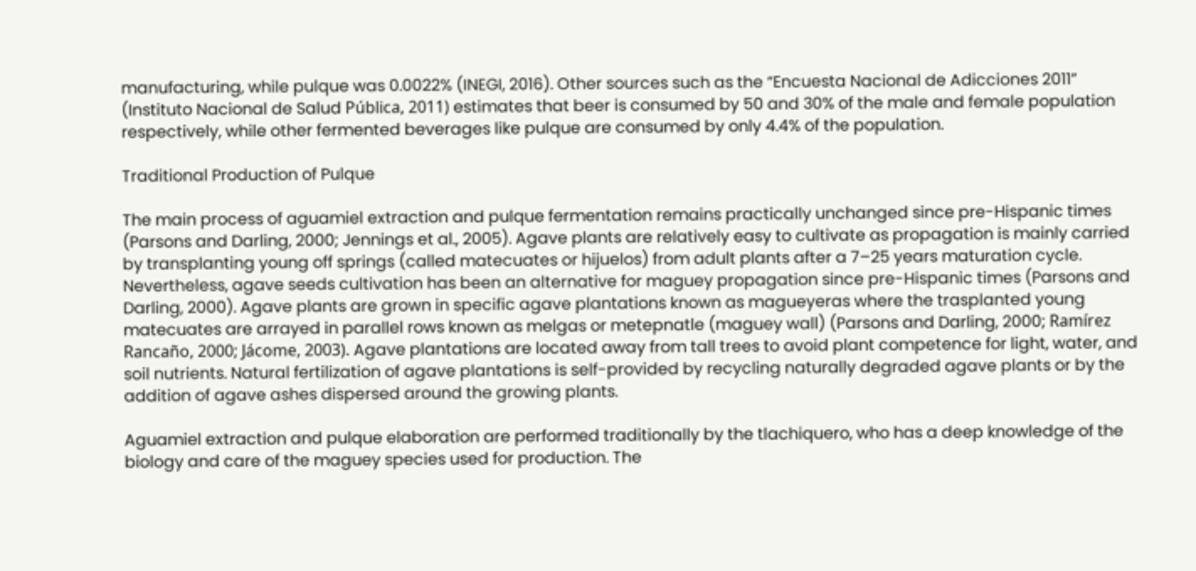manufacturing, while pulque was 0.0022% (INEGI, 2016). Other sources such as the “Encuesta Nacional de Adicciones 2011” (Instituto Nacional de Salud Pública, 2011) estimates that beer is consumed by 50 and 30% of the male and female population respectively, while other fermented beverages like pulque are consumed by only 4.4% of the population.

Traditional Production of Pulque

The main process of aguamiel extraction and pulque fermentation remains practically unchanged since pre-Hispanic times (Parsons and Darling, 2000; Jennings et al., 2005). Agave plants are relatively easy to cultivate as propagation is mainly carried by transplanting young off springs (called matecuates or hijuelos) from adult plants after a 7–25 years maturation cycle. Nevertheless, agave seeds cultivation has been an alternative for maguey propagation since pre-Hispanic times (Parsons and Darling, 2000). Agave plants are grown in specific agave plantations known as magueyeras where the trasplanted young matecuates are arrayed in parallel rows known as melgas or metepnatle (maguey wall) (Parsons and Darling, 2000; Ramírez Rancaño, 2000; Jácome, 2003). Agave plantations are located away from tall trees to avoid plant competence for light, water, and soil nutrients. Natural fertilization of agave plantations is self-provided by recycling naturally degraded agave plants or by the addition of agave ashes dispersed around the growing plants.

Aguamiel extraction and pulque elaboration are performed traditionally by the tlachiquero, who has a deep knowledge of the biology and care of the maguey species used for production. The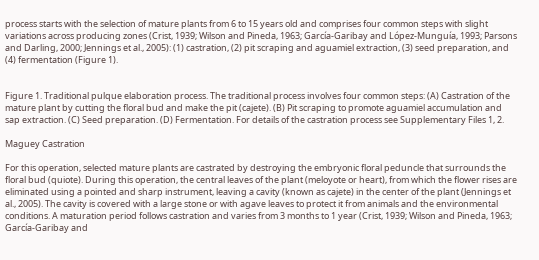process starts with the selection of mature plants from 6 to 15 years old and comprises four common steps with slight variations across producing zones (Crist, 1939; Wilson and Pineda, 1963; García-Garibay and López-Munguía, 1993; Parsons and Darling, 2000; Jennings et al., 2005): (1) castration, (2) pit scraping and aguamiel extraction, (3) seed preparation, and (4) fermentation (Figure 1).


Figure 1. Traditional pulque elaboration process. The traditional process involves four common steps: (A) Castration of the mature plant by cutting the floral bud and make the pit (cajete). (B) Pit scraping to promote aguamiel accumulation and sap extraction. (C) Seed preparation. (D) Fermentation. For details of the castration process see Supplementary Files 1, 2.

Maguey Castration

For this operation, selected mature plants are castrated by destroying the embryonic floral peduncle that surrounds the floral bud (quiote). During this operation, the central leaves of the plant (meloyote or heart), from which the flower rises are eliminated using a pointed and sharp instrument, leaving a cavity (known as cajete) in the center of the plant (Jennings et al., 2005). The cavity is covered with a large stone or with agave leaves to protect it from animals and the environmental conditions. A maturation period follows castration and varies from 3 months to 1 year (Crist, 1939; Wilson and Pineda, 1963; García-Garibay and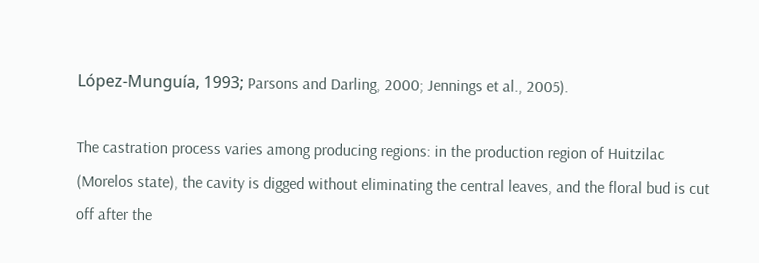López-Munguía, 1993; Parsons and Darling, 2000; Jennings et al., 2005).

The castration process varies among producing regions: in the production region of Huitzilac (Morelos state), the cavity is digged without eliminating the central leaves, and the floral bud is cut off after the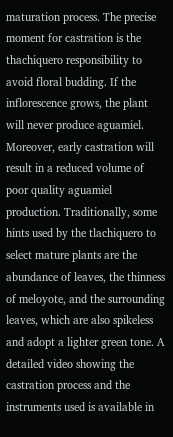maturation process. The precise moment for castration is the thachiquero responsibility to avoid floral budding. If the inflorescence grows, the plant will never produce aguamiel. Moreover, early castration will result in a reduced volume of poor quality aguamiel production. Traditionally, some hints used by the tlachiquero to select mature plants are the abundance of leaves, the thinness of meloyote, and the surrounding leaves, which are also spikeless and adopt a lighter green tone. A detailed video showing the castration process and the instruments used is available in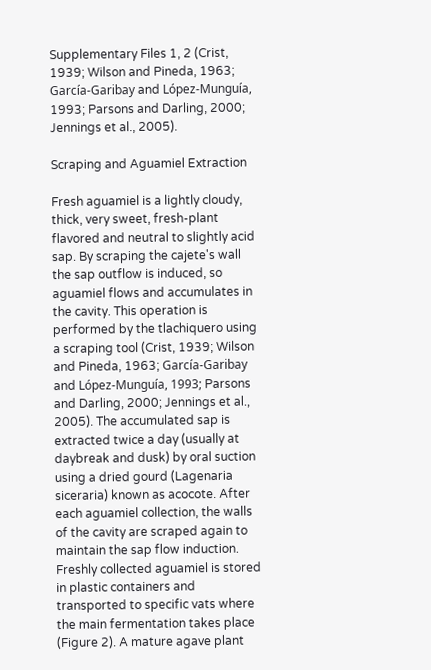Supplementary Files 1, 2 (Crist, 1939; Wilson and Pineda, 1963; García-Garibay and López-Munguía, 1993; Parsons and Darling, 2000; Jennings et al., 2005).

Scraping and Aguamiel Extraction

Fresh aguamiel is a lightly cloudy, thick, very sweet, fresh-plant flavored and neutral to slightly acid sap. By scraping the cajete's wall the sap outflow is induced, so aguamiel flows and accumulates in the cavity. This operation is performed by the tlachiquero using a scraping tool (Crist, 1939; Wilson and Pineda, 1963; García-Garibay and López-Munguía, 1993; Parsons and Darling, 2000; Jennings et al., 2005). The accumulated sap is extracted twice a day (usually at daybreak and dusk) by oral suction using a dried gourd (Lagenaria siceraria) known as acocote. After each aguamiel collection, the walls of the cavity are scraped again to maintain the sap flow induction. Freshly collected aguamiel is stored in plastic containers and transported to specific vats where the main fermentation takes place (Figure 2). A mature agave plant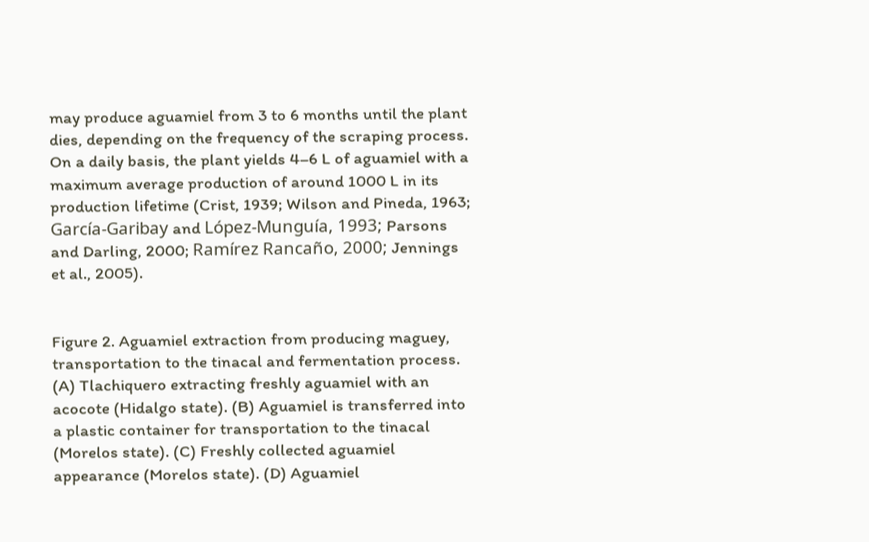may produce aguamiel from 3 to 6 months until the plant dies, depending on the frequency of the scraping process. On a daily basis, the plant yields 4–6 L of aguamiel with a maximum average production of around 1000 L in its production lifetime (Crist, 1939; Wilson and Pineda, 1963; García-Garibay and López-Munguía, 1993; Parsons and Darling, 2000; Ramírez Rancaño, 2000; Jennings et al., 2005).


Figure 2. Aguamiel extraction from producing maguey, transportation to the tinacal and fermentation process. (A) Tlachiquero extracting freshly aguamiel with an acocote (Hidalgo state). (B) Aguamiel is transferred into a plastic container for transportation to the tinacal (Morelos state). (C) Freshly collected aguamiel appearance (Morelos state). (D) Aguamiel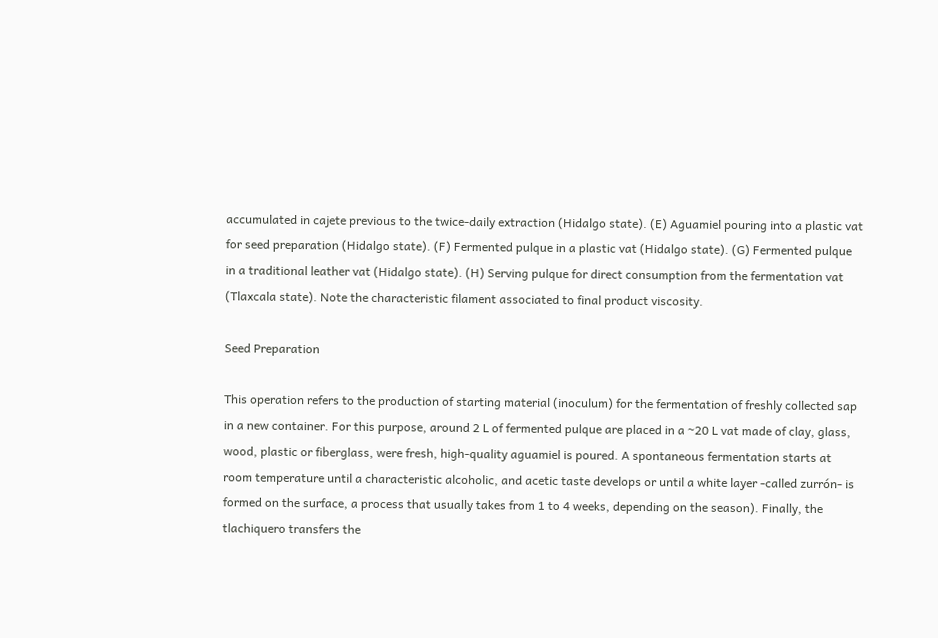accumulated in cajete previous to the twice-daily extraction (Hidalgo state). (E) Aguamiel pouring into a plastic vat for seed preparation (Hidalgo state). (F) Fermented pulque in a plastic vat (Hidalgo state). (G) Fermented pulque in a traditional leather vat (Hidalgo state). (H) Serving pulque for direct consumption from the fermentation vat (Tlaxcala state). Note the characteristic filament associated to final product viscosity.

Seed Preparation

This operation refers to the production of starting material (inoculum) for the fermentation of freshly collected sap in a new container. For this purpose, around 2 L of fermented pulque are placed in a ~20 L vat made of clay, glass, wood, plastic or fiberglass, were fresh, high-quality aguamiel is poured. A spontaneous fermentation starts at room temperature until a characteristic alcoholic, and acetic taste develops or until a white layer -called zurrón- is formed on the surface, a process that usually takes from 1 to 4 weeks, depending on the season). Finally, the tlachiquero transfers the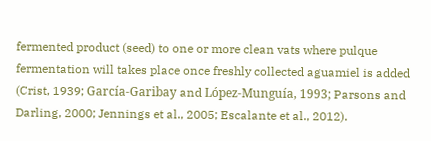fermented product (seed) to one or more clean vats where pulque fermentation will takes place once freshly collected aguamiel is added (Crist, 1939; García-Garibay and López-Munguía, 1993; Parsons and Darling, 2000; Jennings et al., 2005; Escalante et al., 2012).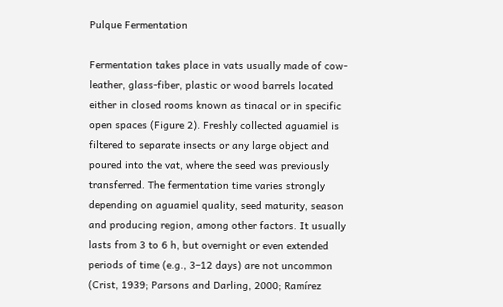Pulque Fermentation

Fermentation takes place in vats usually made of cow-leather, glass-fiber, plastic or wood barrels located either in closed rooms known as tinacal or in specific open spaces (Figure 2). Freshly collected aguamiel is filtered to separate insects or any large object and poured into the vat, where the seed was previously transferred. The fermentation time varies strongly depending on aguamiel quality, seed maturity, season and producing region, among other factors. It usually lasts from 3 to 6 h, but overnight or even extended periods of time (e.g., 3–12 days) are not uncommon (Crist, 1939; Parsons and Darling, 2000; Ramírez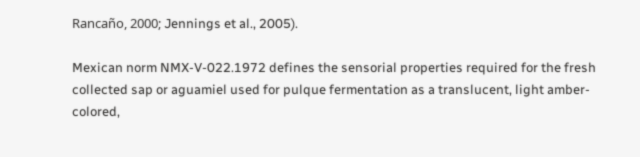Rancaño, 2000; Jennings et al., 2005).

Mexican norm NMX-V-022.1972 defines the sensorial properties required for the fresh collected sap or aguamiel used for pulque fermentation as a translucent, light amber-colored,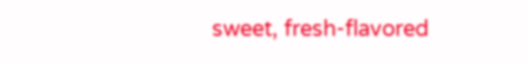sweet, fresh-flavored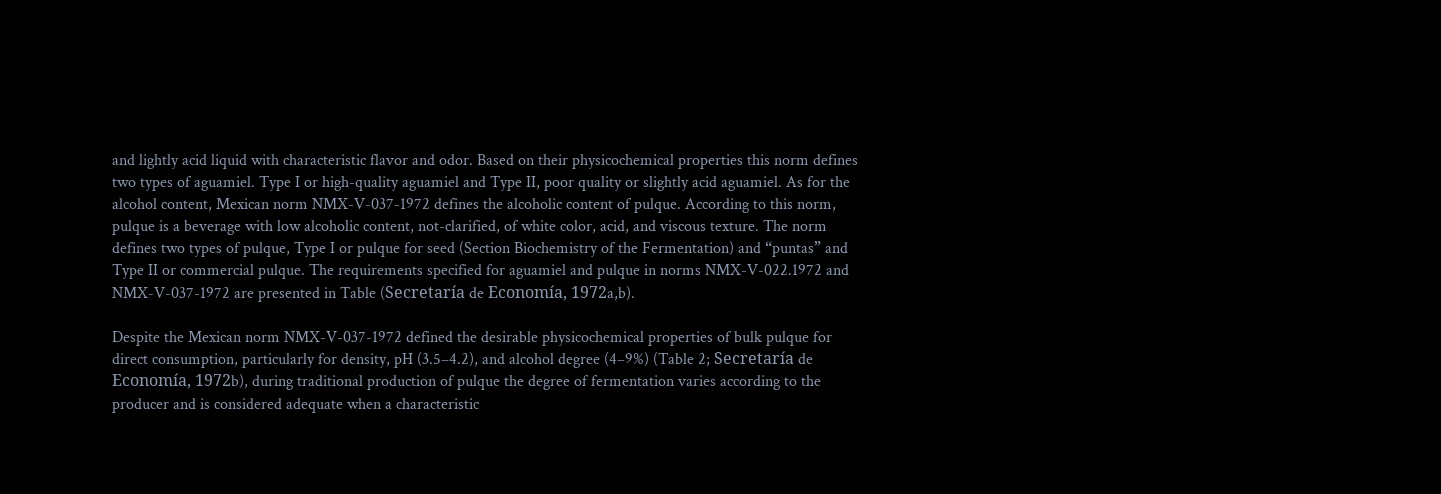and lightly acid liquid with characteristic flavor and odor. Based on their physicochemical properties this norm defines two types of aguamiel. Type I or high-quality aguamiel and Type II, poor quality or slightly acid aguamiel. As for the alcohol content, Mexican norm NMX-V-037-1972 defines the alcoholic content of pulque. According to this norm, pulque is a beverage with low alcoholic content, not-clarified, of white color, acid, and viscous texture. The norm defines two types of pulque, Type I or pulque for seed (Section Biochemistry of the Fermentation) and “puntas” and Type II or commercial pulque. The requirements specified for aguamiel and pulque in norms NMX-V-022.1972 and NMX-V-037-1972 are presented in Table (Secretaría de Economía, 1972a,b).

Despite the Mexican norm NMX-V-037-1972 defined the desirable physicochemical properties of bulk pulque for direct consumption, particularly for density, pH (3.5–4.2), and alcohol degree (4–9%) (Table 2; Secretaría de Economía, 1972b), during traditional production of pulque the degree of fermentation varies according to the producer and is considered adequate when a characteristic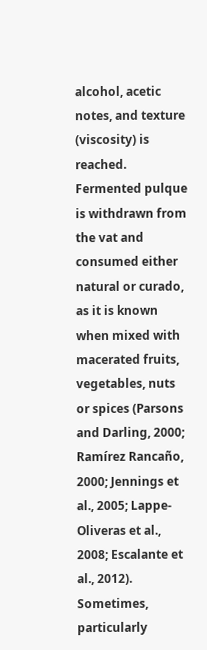alcohol, acetic notes, and texture (viscosity) is reached. Fermented pulque is withdrawn from the vat and consumed either natural or curado, as it is known when mixed with macerated fruits, vegetables, nuts or spices (Parsons and Darling, 2000; Ramírez Rancaño, 2000; Jennings et al., 2005; Lappe-Oliveras et al., 2008; Escalante et al., 2012). Sometimes, particularly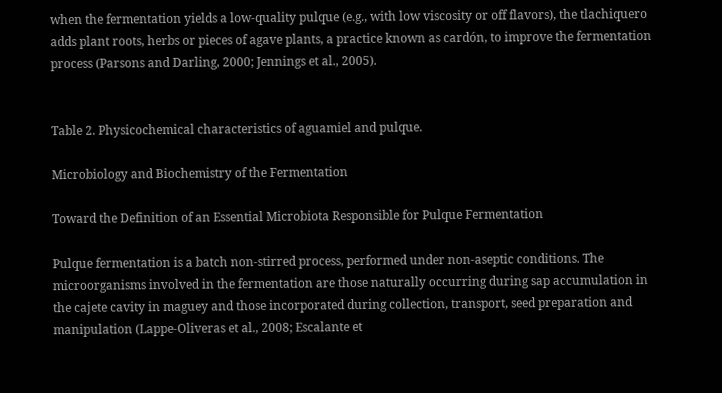when the fermentation yields a low-quality pulque (e.g., with low viscosity or off flavors), the tlachiquero adds plant roots, herbs or pieces of agave plants, a practice known as cardón, to improve the fermentation process (Parsons and Darling, 2000; Jennings et al., 2005).


Table 2. Physicochemical characteristics of aguamiel and pulque.

Microbiology and Biochemistry of the Fermentation

Toward the Definition of an Essential Microbiota Responsible for Pulque Fermentation

Pulque fermentation is a batch non-stirred process, performed under non-aseptic conditions. The microorganisms involved in the fermentation are those naturally occurring during sap accumulation in the cajete cavity in maguey and those incorporated during collection, transport, seed preparation and manipulation (Lappe-Oliveras et al., 2008; Escalante et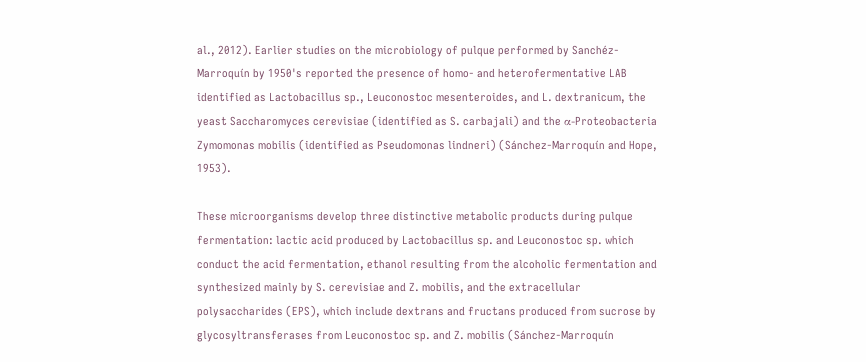al., 2012). Earlier studies on the microbiology of pulque performed by Sanchéz-Marroquín by 1950's reported the presence of homo- and heterofermentative LAB identified as Lactobacillus sp., Leuconostoc mesenteroides, and L. dextranicum, the yeast Saccharomyces cerevisiae (identified as S. carbajali) and the α-Proteobacteria Zymomonas mobilis (identified as Pseudomonas lindneri) (Sánchez-Marroquín and Hope, 1953).

These microorganisms develop three distinctive metabolic products during pulque fermentation: lactic acid produced by Lactobacillus sp. and Leuconostoc sp. which conduct the acid fermentation, ethanol resulting from the alcoholic fermentation and synthesized mainly by S. cerevisiae and Z. mobilis, and the extracellular polysaccharides (EPS), which include dextrans and fructans produced from sucrose by glycosyltransferases from Leuconostoc sp. and Z. mobilis (Sánchez-Marroquín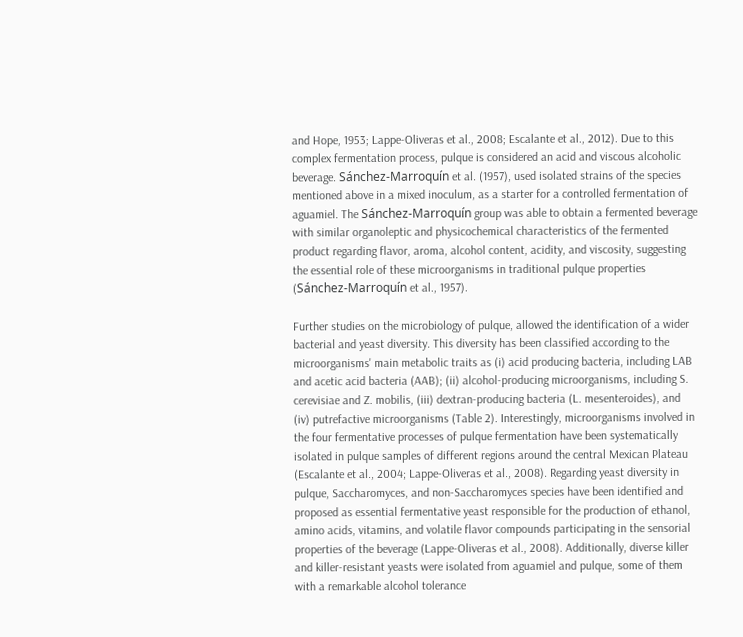and Hope, 1953; Lappe-Oliveras et al., 2008; Escalante et al., 2012). Due to this complex fermentation process, pulque is considered an acid and viscous alcoholic beverage. Sánchez-Marroquín et al. (1957), used isolated strains of the species mentioned above in a mixed inoculum, as a starter for a controlled fermentation of aguamiel. The Sánchez-Marroquín group was able to obtain a fermented beverage with similar organoleptic and physicochemical characteristics of the fermented product regarding flavor, aroma, alcohol content, acidity, and viscosity, suggesting the essential role of these microorganisms in traditional pulque properties (Sánchez-Marroquín et al., 1957).

Further studies on the microbiology of pulque, allowed the identification of a wider bacterial and yeast diversity. This diversity has been classified according to the microorganisms' main metabolic traits as (i) acid producing bacteria, including LAB and acetic acid bacteria (AAB); (ii) alcohol-producing microorganisms, including S. cerevisiae and Z. mobilis, (iii) dextran-producing bacteria (L. mesenteroides), and (iv) putrefactive microorganisms (Table 2). Interestingly, microorganisms involved in the four fermentative processes of pulque fermentation have been systematically isolated in pulque samples of different regions around the central Mexican Plateau (Escalante et al., 2004; Lappe-Oliveras et al., 2008). Regarding yeast diversity in pulque, Saccharomyces, and non-Saccharomyces species have been identified and proposed as essential fermentative yeast responsible for the production of ethanol, amino acids, vitamins, and volatile flavor compounds participating in the sensorial properties of the beverage (Lappe-Oliveras et al., 2008). Additionally, diverse killer and killer-resistant yeasts were isolated from aguamiel and pulque, some of them with a remarkable alcohol tolerance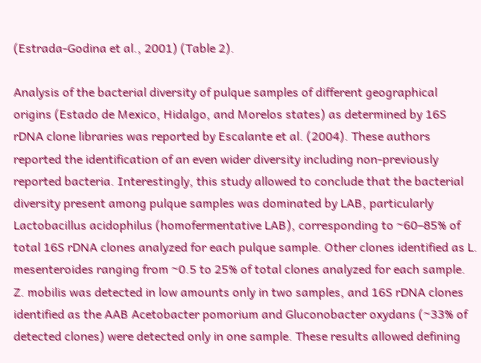(Estrada-Godina et al., 2001) (Table 2).

Analysis of the bacterial diversity of pulque samples of different geographical origins (Estado de Mexico, Hidalgo, and Morelos states) as determined by 16S rDNA clone libraries was reported by Escalante et al. (2004). These authors reported the identification of an even wider diversity including non-previously reported bacteria. Interestingly, this study allowed to conclude that the bacterial diversity present among pulque samples was dominated by LAB, particularly Lactobacillus acidophilus (homofermentative LAB), corresponding to ~60–85% of total 16S rDNA clones analyzed for each pulque sample. Other clones identified as L. mesenteroides ranging from ~0.5 to 25% of total clones analyzed for each sample. Z. mobilis was detected in low amounts only in two samples, and 16S rDNA clones identified as the AAB Acetobacter pomorium and Gluconobacter oxydans (~33% of detected clones) were detected only in one sample. These results allowed defining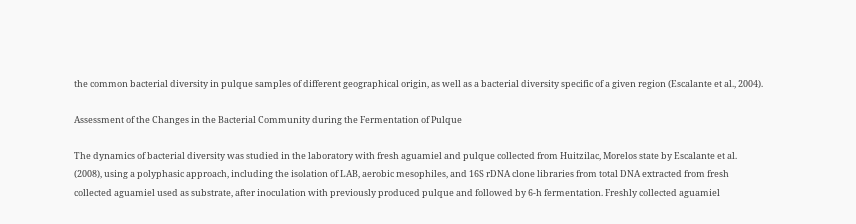the common bacterial diversity in pulque samples of different geographical origin, as well as a bacterial diversity specific of a given region (Escalante et al., 2004).

Assessment of the Changes in the Bacterial Community during the Fermentation of Pulque

The dynamics of bacterial diversity was studied in the laboratory with fresh aguamiel and pulque collected from Huitzilac, Morelos state by Escalante et al. (2008), using a polyphasic approach, including the isolation of LAB, aerobic mesophiles, and 16S rDNA clone libraries from total DNA extracted from fresh collected aguamiel used as substrate, after inoculation with previously produced pulque and followed by 6-h fermentation. Freshly collected aguamiel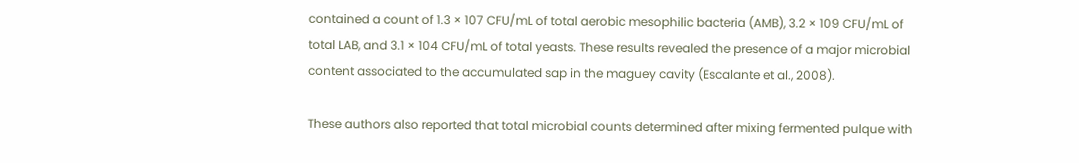contained a count of 1.3 × 107 CFU/mL of total aerobic mesophilic bacteria (AMB), 3.2 × 109 CFU/mL of total LAB, and 3.1 × 104 CFU/mL of total yeasts. These results revealed the presence of a major microbial content associated to the accumulated sap in the maguey cavity (Escalante et al., 2008).

These authors also reported that total microbial counts determined after mixing fermented pulque with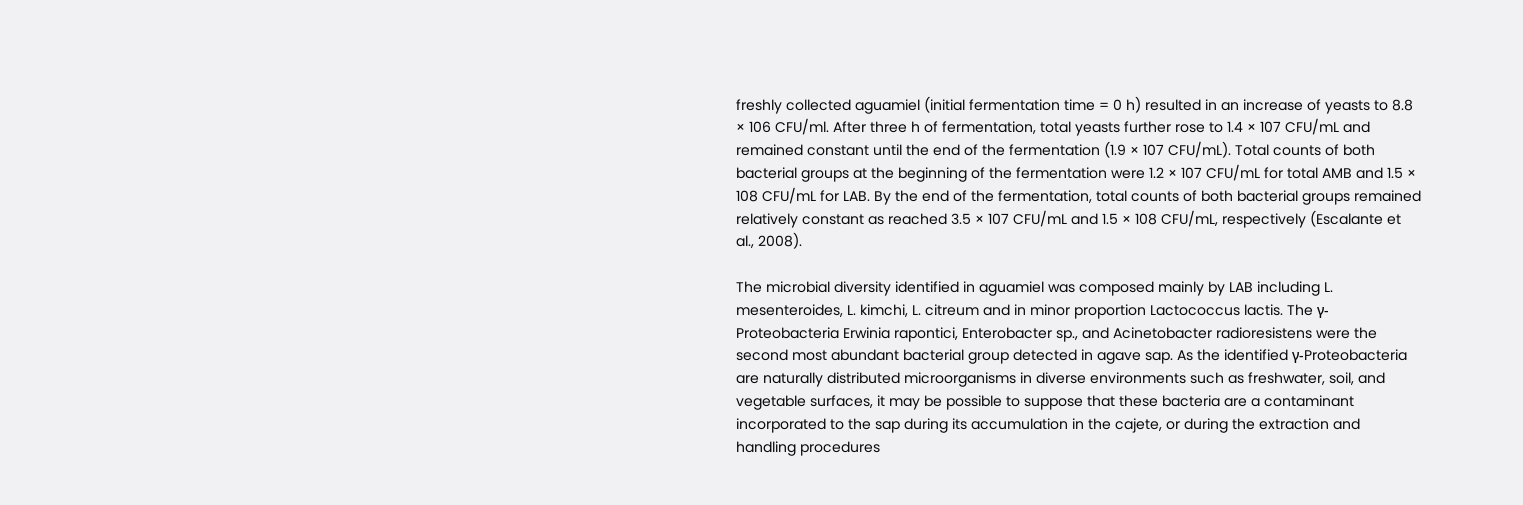freshly collected aguamiel (initial fermentation time = 0 h) resulted in an increase of yeasts to 8.8 × 106 CFU/ml. After three h of fermentation, total yeasts further rose to 1.4 × 107 CFU/mL and remained constant until the end of the fermentation (1.9 × 107 CFU/mL). Total counts of both bacterial groups at the beginning of the fermentation were 1.2 × 107 CFU/mL for total AMB and 1.5 × 108 CFU/mL for LAB. By the end of the fermentation, total counts of both bacterial groups remained relatively constant as reached 3.5 × 107 CFU/mL and 1.5 × 108 CFU/mL, respectively (Escalante et al., 2008).

The microbial diversity identified in aguamiel was composed mainly by LAB including L. mesenteroides, L. kimchi, L. citreum and in minor proportion Lactococcus lactis. The γ-Proteobacteria Erwinia rapontici, Enterobacter sp., and Acinetobacter radioresistens were the second most abundant bacterial group detected in agave sap. As the identified γ-Proteobacteria are naturally distributed microorganisms in diverse environments such as freshwater, soil, and vegetable surfaces, it may be possible to suppose that these bacteria are a contaminant incorporated to the sap during its accumulation in the cajete, or during the extraction and handling procedures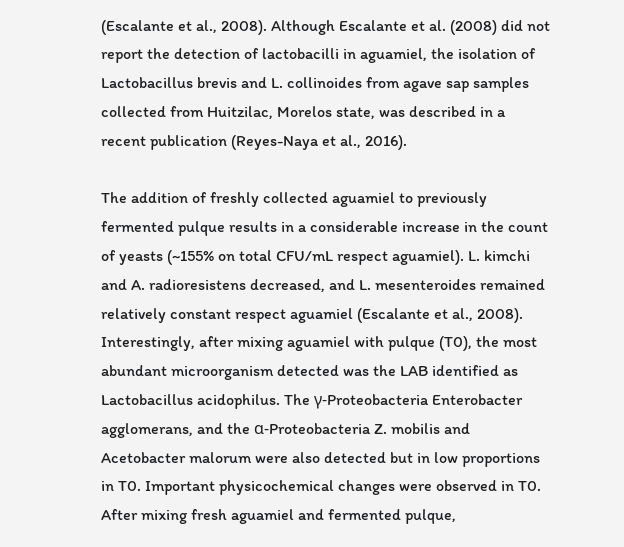(Escalante et al., 2008). Although Escalante et al. (2008) did not report the detection of lactobacilli in aguamiel, the isolation of Lactobacillus brevis and L. collinoides from agave sap samples collected from Huitzilac, Morelos state, was described in a recent publication (Reyes-Naya et al., 2016).

The addition of freshly collected aguamiel to previously fermented pulque results in a considerable increase in the count of yeasts (~155% on total CFU/mL respect aguamiel). L. kimchi and A. radioresistens decreased, and L. mesenteroides remained relatively constant respect aguamiel (Escalante et al., 2008). Interestingly, after mixing aguamiel with pulque (T0), the most abundant microorganism detected was the LAB identified as Lactobacillus acidophilus. The γ-Proteobacteria Enterobacter agglomerans, and the α-Proteobacteria Z. mobilis and Acetobacter malorum were also detected but in low proportions in T0. Important physicochemical changes were observed in T0. After mixing fresh aguamiel and fermented pulque,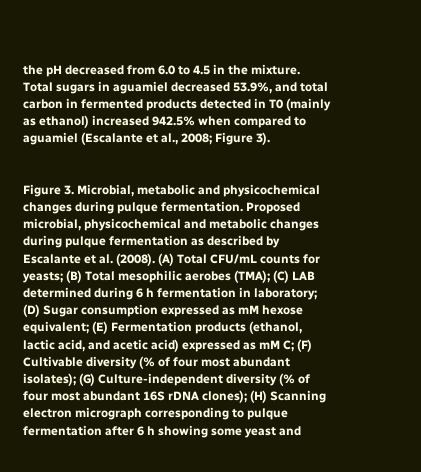the pH decreased from 6.0 to 4.5 in the mixture. Total sugars in aguamiel decreased 53.9%, and total carbon in fermented products detected in T0 (mainly as ethanol) increased 942.5% when compared to aguamiel (Escalante et al., 2008; Figure 3).


Figure 3. Microbial, metabolic and physicochemical changes during pulque fermentation. Proposed microbial, physicochemical and metabolic changes during pulque fermentation as described by Escalante et al. (2008). (A) Total CFU/mL counts for yeasts; (B) Total mesophilic aerobes (TMA); (C) LAB determined during 6 h fermentation in laboratory; (D) Sugar consumption expressed as mM hexose equivalent; (E) Fermentation products (ethanol, lactic acid, and acetic acid) expressed as mM C; (F) Cultivable diversity (% of four most abundant isolates); (G) Culture-independent diversity (% of four most abundant 16S rDNA clones); (H) Scanning electron micrograph corresponding to pulque fermentation after 6 h showing some yeast and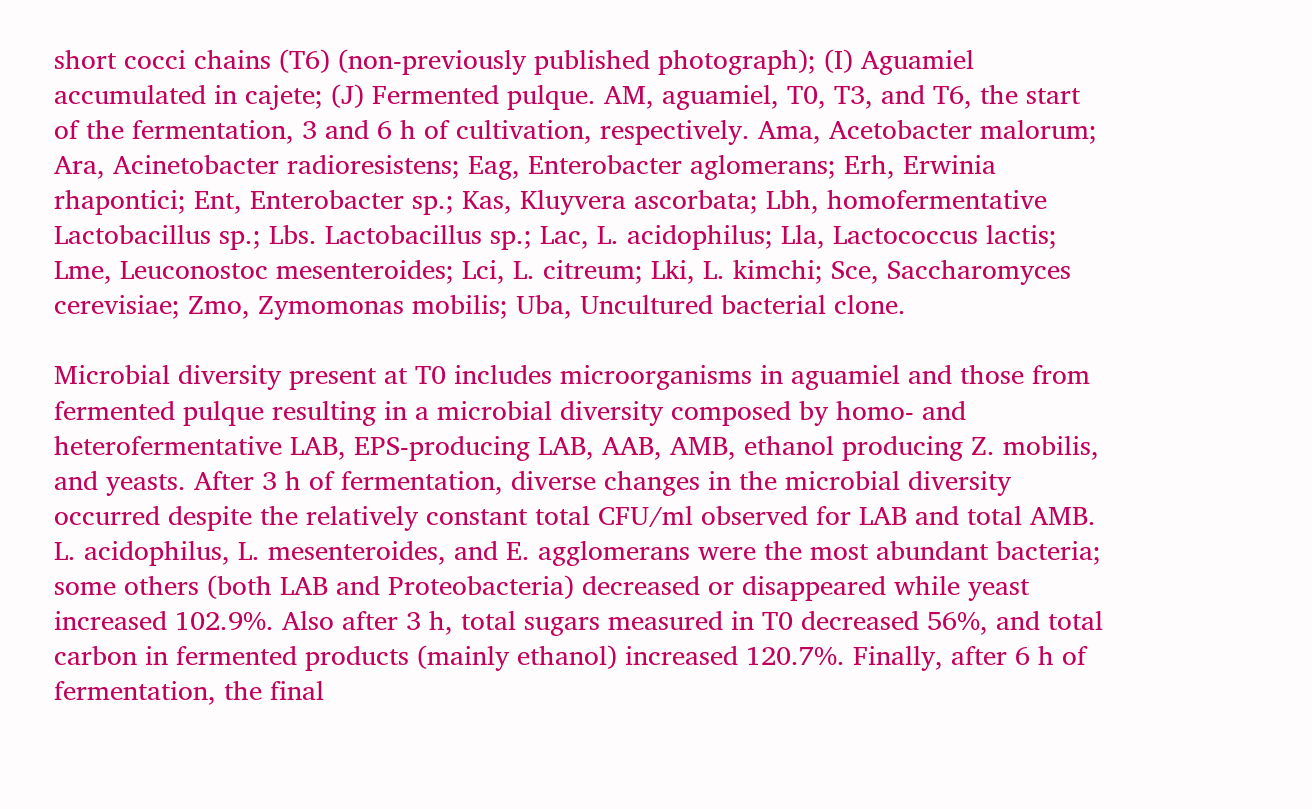short cocci chains (T6) (non-previously published photograph); (I) Aguamiel accumulated in cajete; (J) Fermented pulque. AM, aguamiel, T0, T3, and T6, the start of the fermentation, 3 and 6 h of cultivation, respectively. Ama, Acetobacter malorum; Ara, Acinetobacter radioresistens; Eag, Enterobacter aglomerans; Erh, Erwinia rhapontici; Ent, Enterobacter sp.; Kas, Kluyvera ascorbata; Lbh, homofermentative Lactobacillus sp.; Lbs. Lactobacillus sp.; Lac, L. acidophilus; Lla, Lactococcus lactis; Lme, Leuconostoc mesenteroides; Lci, L. citreum; Lki, L. kimchi; Sce, Saccharomyces cerevisiae; Zmo, Zymomonas mobilis; Uba, Uncultured bacterial clone.

Microbial diversity present at T0 includes microorganisms in aguamiel and those from fermented pulque resulting in a microbial diversity composed by homo- and heterofermentative LAB, EPS-producing LAB, AAB, AMB, ethanol producing Z. mobilis, and yeasts. After 3 h of fermentation, diverse changes in the microbial diversity occurred despite the relatively constant total CFU/ml observed for LAB and total AMB. L. acidophilus, L. mesenteroides, and E. agglomerans were the most abundant bacteria; some others (both LAB and Proteobacteria) decreased or disappeared while yeast increased 102.9%. Also after 3 h, total sugars measured in T0 decreased 56%, and total carbon in fermented products (mainly ethanol) increased 120.7%. Finally, after 6 h of fermentation, the final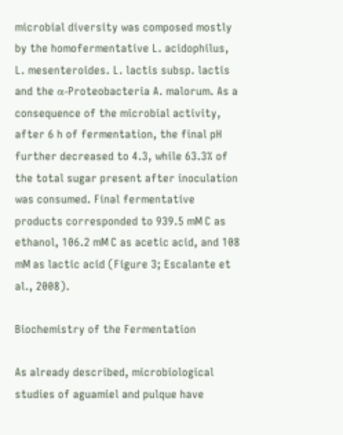microbial diversity was composed mostly by the homofermentative L. acidophilus, L. mesenteroides. L. lactis subsp. lactis and the α-Proteobacteria A. malorum. As a consequence of the microbial activity, after 6 h of fermentation, the final pH further decreased to 4.3, while 63.3% of the total sugar present after inoculation was consumed. Final fermentative products corresponded to 939.5 mM C as ethanol, 106.2 mM C as acetic acid, and 108 mM as lactic acid (Figure 3; Escalante et al., 2008).

Biochemistry of the Fermentation

As already described, microbiological studies of aguamiel and pulque have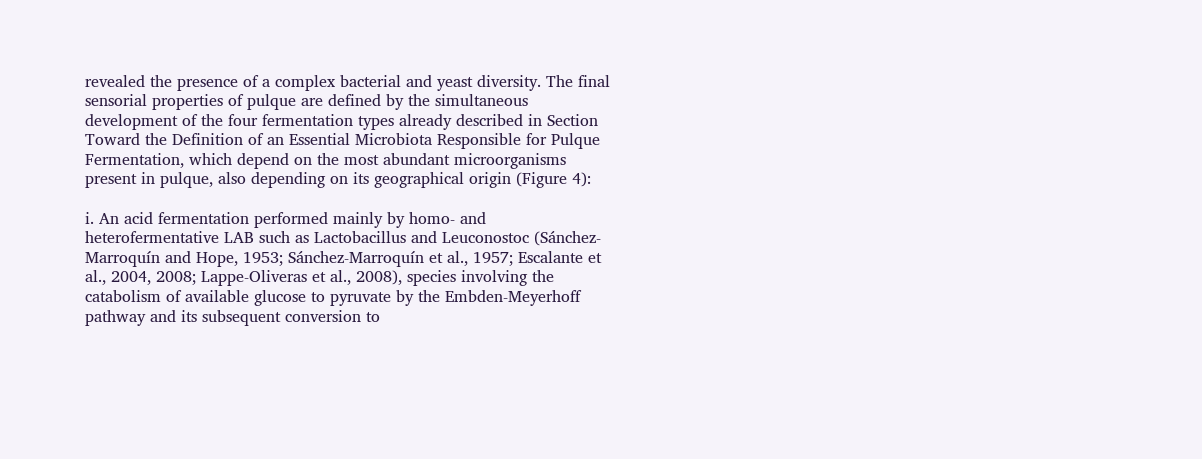revealed the presence of a complex bacterial and yeast diversity. The final sensorial properties of pulque are defined by the simultaneous development of the four fermentation types already described in Section Toward the Definition of an Essential Microbiota Responsible for Pulque Fermentation, which depend on the most abundant microorganisms present in pulque, also depending on its geographical origin (Figure 4):

i. An acid fermentation performed mainly by homo- and heterofermentative LAB such as Lactobacillus and Leuconostoc (Sánchez-Marroquín and Hope, 1953; Sánchez-Marroquín et al., 1957; Escalante et al., 2004, 2008; Lappe-Oliveras et al., 2008), species involving the catabolism of available glucose to pyruvate by the Embden-Meyerhoff pathway and its subsequent conversion to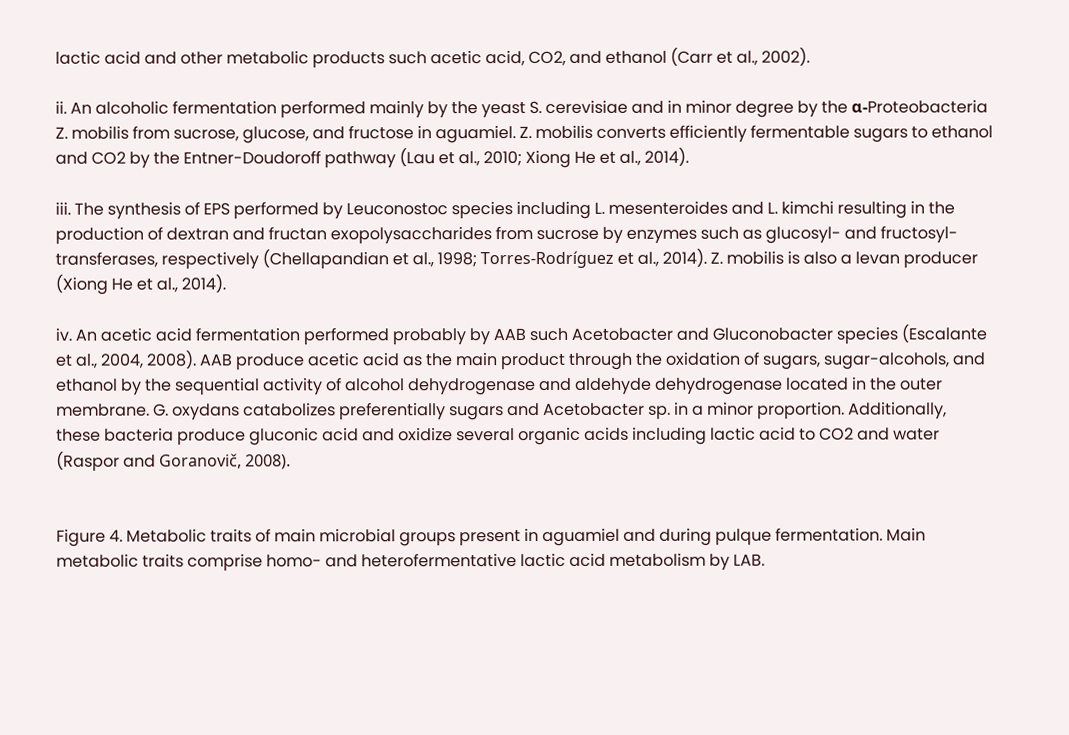lactic acid and other metabolic products such acetic acid, CO2, and ethanol (Carr et al., 2002).

ii. An alcoholic fermentation performed mainly by the yeast S. cerevisiae and in minor degree by the α-Proteobacteria Z. mobilis from sucrose, glucose, and fructose in aguamiel. Z. mobilis converts efficiently fermentable sugars to ethanol and CO2 by the Entner-Doudoroff pathway (Lau et al., 2010; Xiong He et al., 2014).

iii. The synthesis of EPS performed by Leuconostoc species including L. mesenteroides and L. kimchi resulting in the production of dextran and fructan exopolysaccharides from sucrose by enzymes such as glucosyl- and fructosyl-transferases, respectively (Chellapandian et al., 1998; Torres-Rodríguez et al., 2014). Z. mobilis is also a levan producer (Xiong He et al., 2014).

iv. An acetic acid fermentation performed probably by AAB such Acetobacter and Gluconobacter species (Escalante et al., 2004, 2008). AAB produce acetic acid as the main product through the oxidation of sugars, sugar-alcohols, and ethanol by the sequential activity of alcohol dehydrogenase and aldehyde dehydrogenase located in the outer membrane. G. oxydans catabolizes preferentially sugars and Acetobacter sp. in a minor proportion. Additionally, these bacteria produce gluconic acid and oxidize several organic acids including lactic acid to CO2 and water (Raspor and Goranovič, 2008).


Figure 4. Metabolic traits of main microbial groups present in aguamiel and during pulque fermentation. Main metabolic traits comprise homo- and heterofermentative lactic acid metabolism by LAB.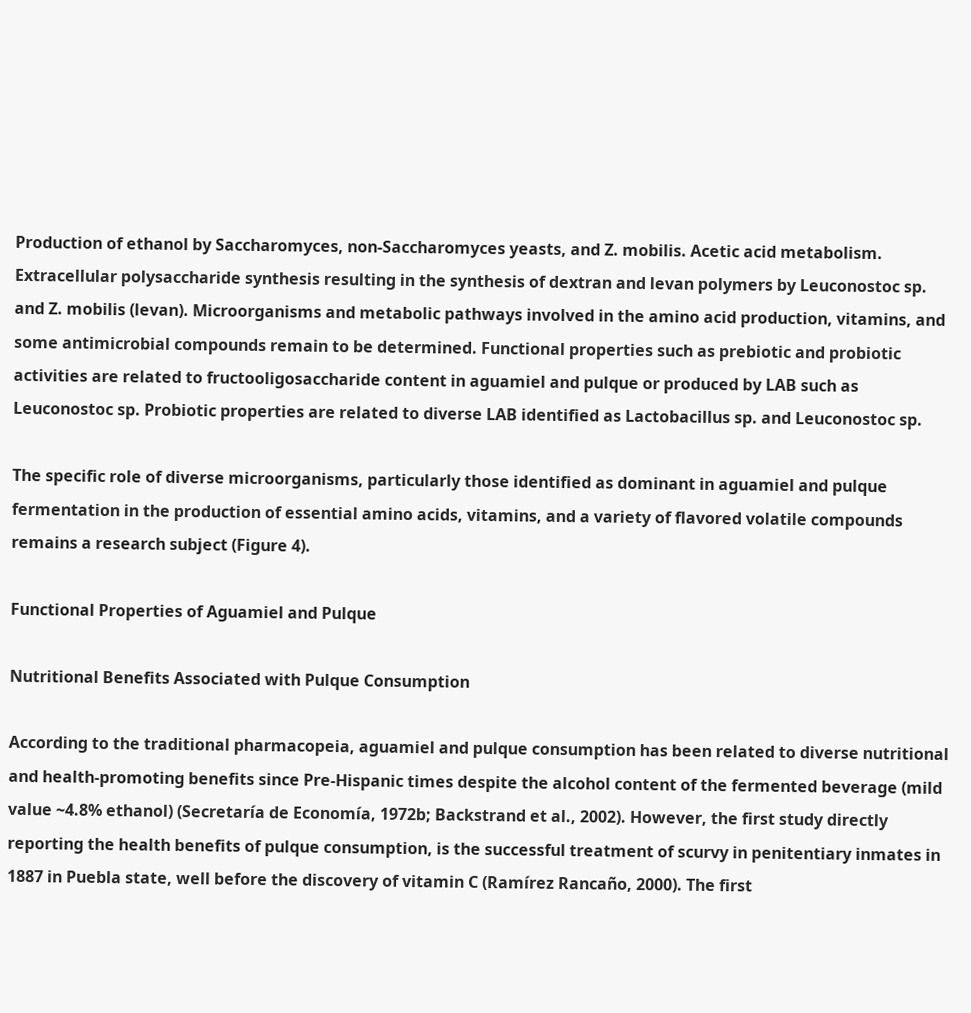Production of ethanol by Saccharomyces, non-Saccharomyces yeasts, and Z. mobilis. Acetic acid metabolism. Extracellular polysaccharide synthesis resulting in the synthesis of dextran and levan polymers by Leuconostoc sp. and Z. mobilis (levan). Microorganisms and metabolic pathways involved in the amino acid production, vitamins, and some antimicrobial compounds remain to be determined. Functional properties such as prebiotic and probiotic activities are related to fructooligosaccharide content in aguamiel and pulque or produced by LAB such as Leuconostoc sp. Probiotic properties are related to diverse LAB identified as Lactobacillus sp. and Leuconostoc sp.

The specific role of diverse microorganisms, particularly those identified as dominant in aguamiel and pulque fermentation in the production of essential amino acids, vitamins, and a variety of flavored volatile compounds remains a research subject (Figure 4).

Functional Properties of Aguamiel and Pulque

Nutritional Benefits Associated with Pulque Consumption

According to the traditional pharmacopeia, aguamiel and pulque consumption has been related to diverse nutritional and health-promoting benefits since Pre-Hispanic times despite the alcohol content of the fermented beverage (mild value ~4.8% ethanol) (Secretaría de Economía, 1972b; Backstrand et al., 2002). However, the first study directly reporting the health benefits of pulque consumption, is the successful treatment of scurvy in penitentiary inmates in 1887 in Puebla state, well before the discovery of vitamin C (Ramírez Rancaño, 2000). The first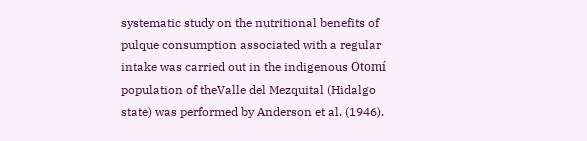systematic study on the nutritional benefits of pulque consumption associated with a regular intake was carried out in the indigenous Otomí population of theValle del Mezquital (Hidalgo state) was performed by Anderson et al. (1946).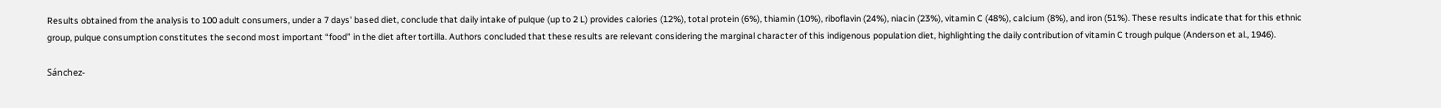Results obtained from the analysis to 100 adult consumers, under a 7 days' based diet, conclude that daily intake of pulque (up to 2 L) provides calories (12%), total protein (6%), thiamin (10%), riboflavin (24%), niacin (23%), vitamin C (48%), calcium (8%), and iron (51%). These results indicate that for this ethnic group, pulque consumption constitutes the second most important “food” in the diet after tortilla. Authors concluded that these results are relevant considering the marginal character of this indigenous population diet, highlighting the daily contribution of vitamin C trough pulque (Anderson et al., 1946).

Sánchez-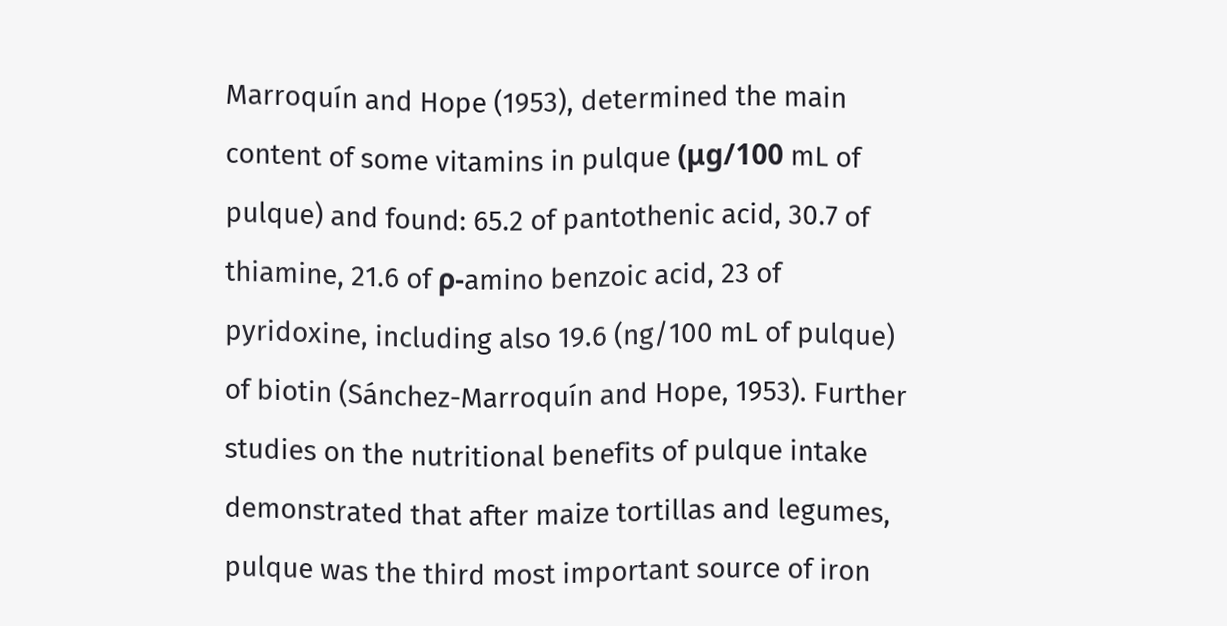Marroquín and Hope (1953), determined the main content of some vitamins in pulque (μg/100 mL of pulque) and found: 65.2 of pantothenic acid, 30.7 of thiamine, 21.6 of ρ-amino benzoic acid, 23 of pyridoxine, including also 19.6 (ng/100 mL of pulque) of biotin (Sánchez-Marroquín and Hope, 1953). Further studies on the nutritional benefits of pulque intake demonstrated that after maize tortillas and legumes, pulque was the third most important source of iron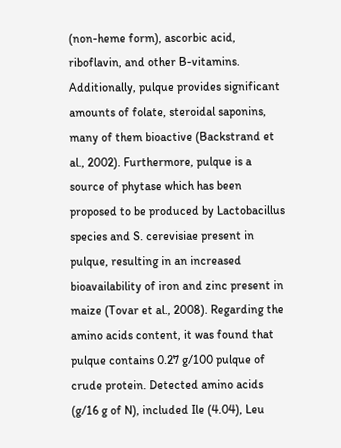(non-heme form), ascorbic acid, riboflavin, and other B-vitamins. Additionally, pulque provides significant amounts of folate, steroidal saponins, many of them bioactive (Backstrand et al., 2002). Furthermore, pulque is a source of phytase which has been proposed to be produced by Lactobacillus species and S. cerevisiae present in pulque, resulting in an increased bioavailability of iron and zinc present in maize (Tovar et al., 2008). Regarding the amino acids content, it was found that pulque contains 0.27 g/100 pulque of crude protein. Detected amino acids (g/16 g of N), included Ile (4.04), Leu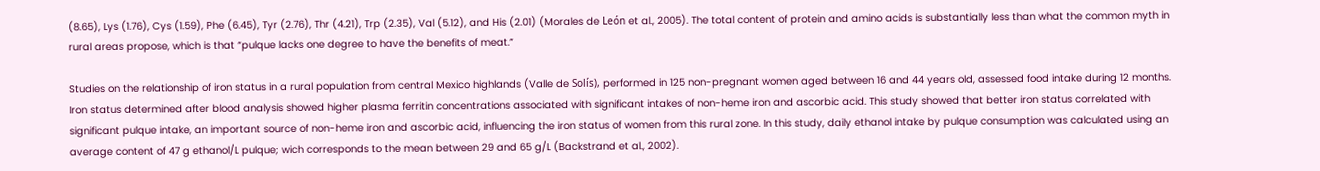(8.65), Lys (1.76), Cys (1.59), Phe (6.45), Tyr (2.76), Thr (4.21), Trp (2.35), Val (5.12), and His (2.01) (Morales de León et al., 2005). The total content of protein and amino acids is substantially less than what the common myth in rural areas propose, which is that “pulque lacks one degree to have the benefits of meat.”

Studies on the relationship of iron status in a rural population from central Mexico highlands (Valle de Solís), performed in 125 non-pregnant women aged between 16 and 44 years old, assessed food intake during 12 months. Iron status determined after blood analysis showed higher plasma ferritin concentrations associated with significant intakes of non-heme iron and ascorbic acid. This study showed that better iron status correlated with significant pulque intake, an important source of non-heme iron and ascorbic acid, influencing the iron status of women from this rural zone. In this study, daily ethanol intake by pulque consumption was calculated using an average content of 47 g ethanol/L pulque; wich corresponds to the mean between 29 and 65 g/L (Backstrand et al., 2002).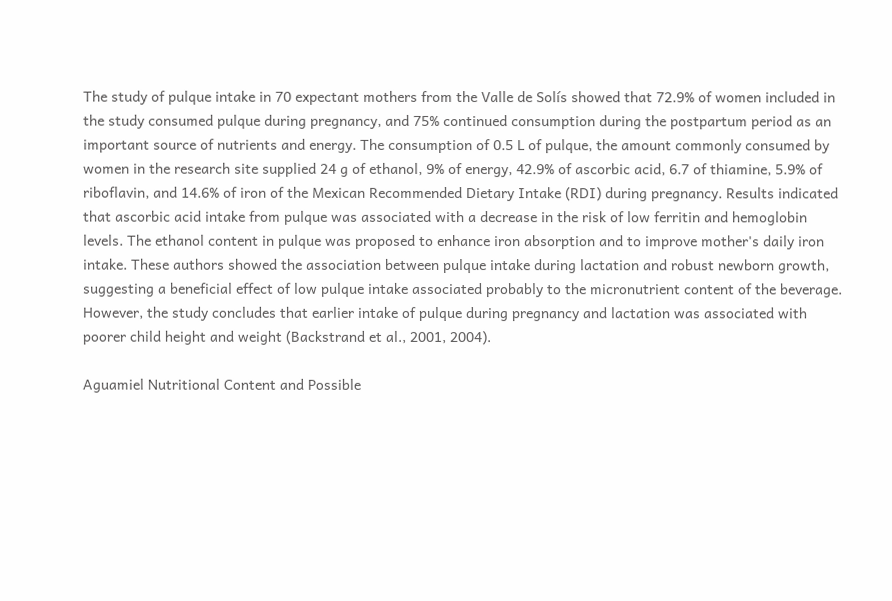The study of pulque intake in 70 expectant mothers from the Valle de Solís showed that 72.9% of women included in the study consumed pulque during pregnancy, and 75% continued consumption during the postpartum period as an important source of nutrients and energy. The consumption of 0.5 L of pulque, the amount commonly consumed by women in the research site supplied 24 g of ethanol, 9% of energy, 42.9% of ascorbic acid, 6.7 of thiamine, 5.9% of riboflavin, and 14.6% of iron of the Mexican Recommended Dietary Intake (RDI) during pregnancy. Results indicated that ascorbic acid intake from pulque was associated with a decrease in the risk of low ferritin and hemoglobin levels. The ethanol content in pulque was proposed to enhance iron absorption and to improve mother's daily iron intake. These authors showed the association between pulque intake during lactation and robust newborn growth, suggesting a beneficial effect of low pulque intake associated probably to the micronutrient content of the beverage. However, the study concludes that earlier intake of pulque during pregnancy and lactation was associated with poorer child height and weight (Backstrand et al., 2001, 2004).

Aguamiel Nutritional Content and Possible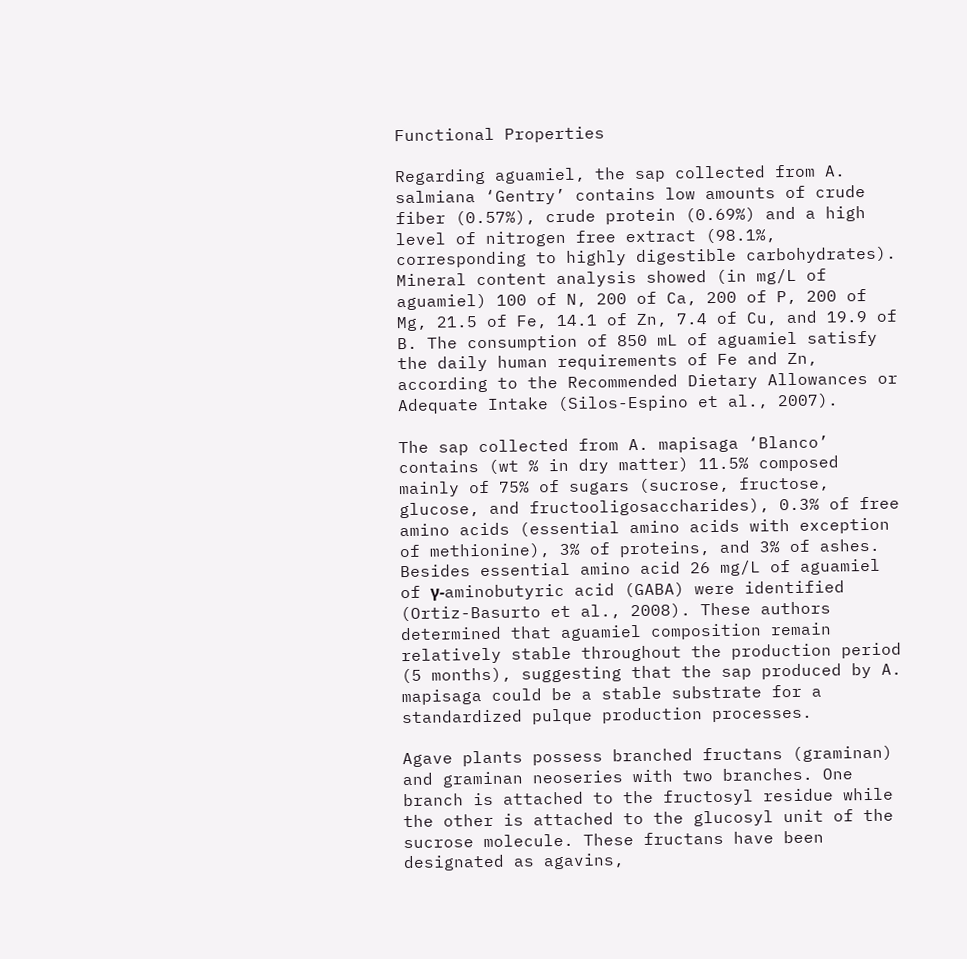Functional Properties

Regarding aguamiel, the sap collected from A. salmiana ‘Gentry’ contains low amounts of crude fiber (0.57%), crude protein (0.69%) and a high level of nitrogen free extract (98.1%, corresponding to highly digestible carbohydrates). Mineral content analysis showed (in mg/L of aguamiel) 100 of N, 200 of Ca, 200 of P, 200 of Mg, 21.5 of Fe, 14.1 of Zn, 7.4 of Cu, and 19.9 of B. The consumption of 850 mL of aguamiel satisfy the daily human requirements of Fe and Zn, according to the Recommended Dietary Allowances or Adequate Intake (Silos-Espino et al., 2007).

The sap collected from A. mapisaga ‘Blanco’ contains (wt % in dry matter) 11.5% composed mainly of 75% of sugars (sucrose, fructose, glucose, and fructooligosaccharides), 0.3% of free amino acids (essential amino acids with exception of methionine), 3% of proteins, and 3% of ashes. Besides essential amino acid 26 mg/L of aguamiel of γ-aminobutyric acid (GABA) were identified (Ortiz-Basurto et al., 2008). These authors determined that aguamiel composition remain relatively stable throughout the production period (5 months), suggesting that the sap produced by A. mapisaga could be a stable substrate for a standardized pulque production processes.

Agave plants possess branched fructans (graminan) and graminan neoseries with two branches. One branch is attached to the fructosyl residue while the other is attached to the glucosyl unit of the sucrose molecule. These fructans have been designated as agavins,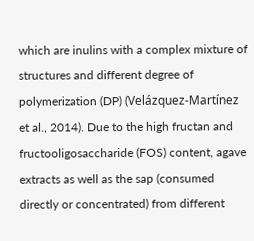which are inulins with a complex mixture of structures and different degree of polymerization (DP) (Velázquez-Martínez et al., 2014). Due to the high fructan and fructooligosaccharide (FOS) content, agave extracts as well as the sap (consumed directly or concentrated) from different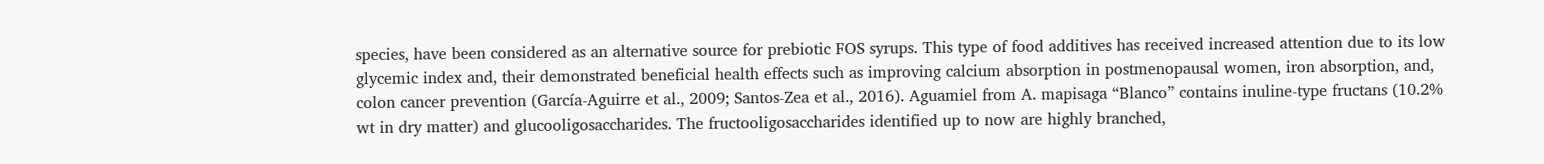species, have been considered as an alternative source for prebiotic FOS syrups. This type of food additives has received increased attention due to its low glycemic index and, their demonstrated beneficial health effects such as improving calcium absorption in postmenopausal women, iron absorption, and, colon cancer prevention (García-Aguirre et al., 2009; Santos-Zea et al., 2016). Aguamiel from A. mapisaga “Blanco” contains inuline-type fructans (10.2% wt in dry matter) and glucooligosaccharides. The fructooligosaccharides identified up to now are highly branched,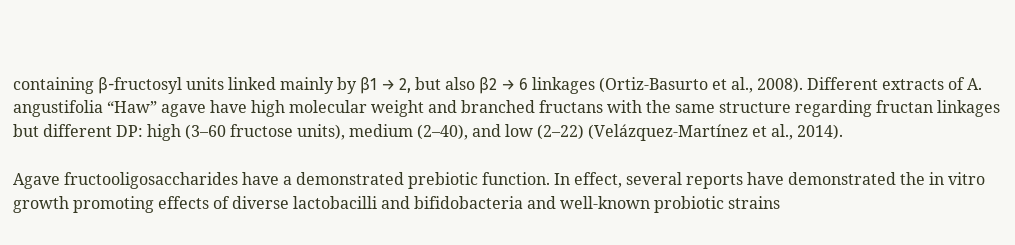containing β-fructosyl units linked mainly by β1 → 2, but also β2 → 6 linkages (Ortiz-Basurto et al., 2008). Different extracts of A. angustifolia “Haw” agave have high molecular weight and branched fructans with the same structure regarding fructan linkages but different DP: high (3–60 fructose units), medium (2–40), and low (2–22) (Velázquez-Martínez et al., 2014).

Agave fructooligosaccharides have a demonstrated prebiotic function. In effect, several reports have demonstrated the in vitro growth promoting effects of diverse lactobacilli and bifidobacteria and well-known probiotic strains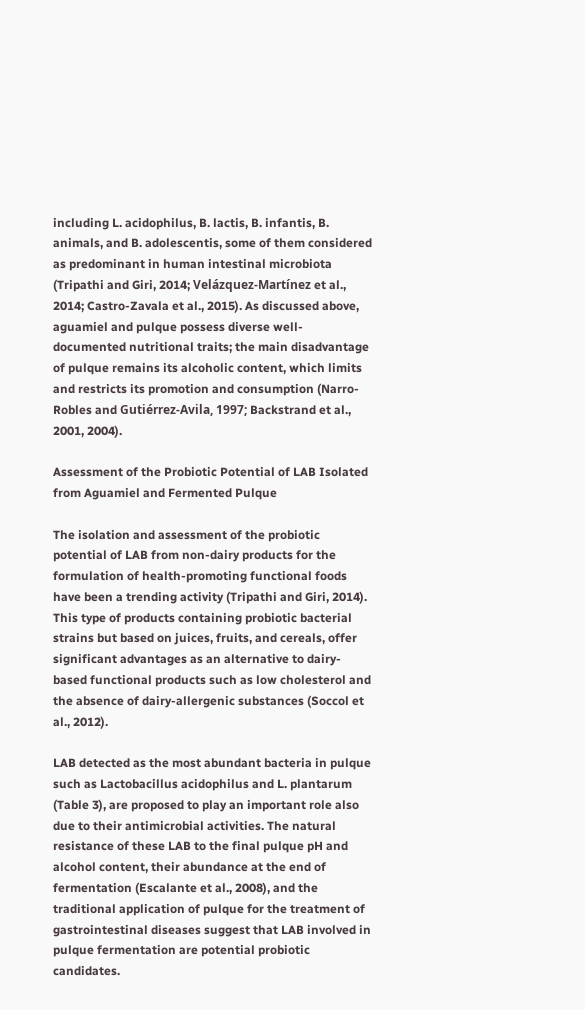including L. acidophilus, B. lactis, B. infantis, B. animals, and B. adolescentis, some of them considered as predominant in human intestinal microbiota (Tripathi and Giri, 2014; Velázquez-Martínez et al., 2014; Castro-Zavala et al., 2015). As discussed above, aguamiel and pulque possess diverse well-documented nutritional traits; the main disadvantage of pulque remains its alcoholic content, which limits and restricts its promotion and consumption (Narro-Robles and Gutiérrez-Avila, 1997; Backstrand et al., 2001, 2004).

Assessment of the Probiotic Potential of LAB Isolated from Aguamiel and Fermented Pulque

The isolation and assessment of the probiotic potential of LAB from non-dairy products for the formulation of health-promoting functional foods have been a trending activity (Tripathi and Giri, 2014). This type of products containing probiotic bacterial strains but based on juices, fruits, and cereals, offer significant advantages as an alternative to dairy-based functional products such as low cholesterol and the absence of dairy-allergenic substances (Soccol et al., 2012).

LAB detected as the most abundant bacteria in pulque such as Lactobacillus acidophilus and L. plantarum (Table 3), are proposed to play an important role also due to their antimicrobial activities. The natural resistance of these LAB to the final pulque pH and alcohol content, their abundance at the end of fermentation (Escalante et al., 2008), and the traditional application of pulque for the treatment of gastrointestinal diseases suggest that LAB involved in pulque fermentation are potential probiotic candidates.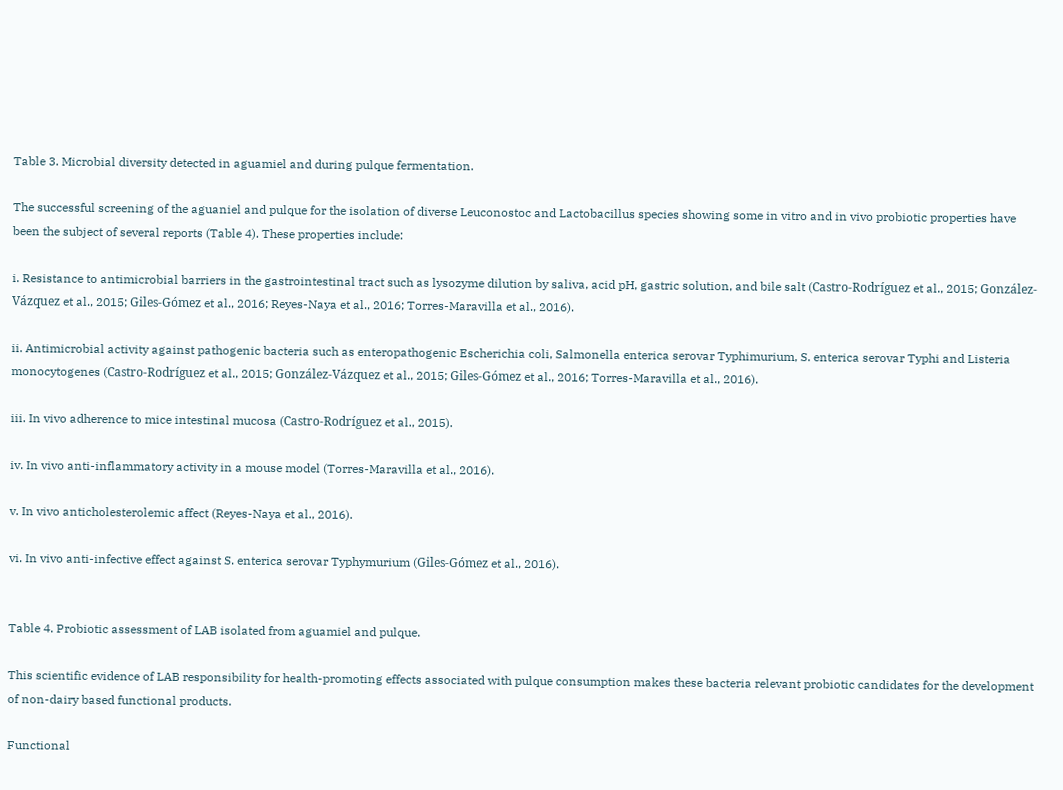Table 3. Microbial diversity detected in aguamiel and during pulque fermentation.

The successful screening of the aguaniel and pulque for the isolation of diverse Leuconostoc and Lactobacillus species showing some in vitro and in vivo probiotic properties have been the subject of several reports (Table 4). These properties include:

i. Resistance to antimicrobial barriers in the gastrointestinal tract such as lysozyme dilution by saliva, acid pH, gastric solution, and bile salt (Castro-Rodríguez et al., 2015; González-Vázquez et al., 2015; Giles-Gómez et al., 2016; Reyes-Naya et al., 2016; Torres-Maravilla et al., 2016).

ii. Antimicrobial activity against pathogenic bacteria such as enteropathogenic Escherichia coli, Salmonella enterica serovar Typhimurium, S. enterica serovar Typhi and Listeria monocytogenes (Castro-Rodríguez et al., 2015; González-Vázquez et al., 2015; Giles-Gómez et al., 2016; Torres-Maravilla et al., 2016).

iii. In vivo adherence to mice intestinal mucosa (Castro-Rodríguez et al., 2015).

iv. In vivo anti-inflammatory activity in a mouse model (Torres-Maravilla et al., 2016).

v. In vivo anticholesterolemic affect (Reyes-Naya et al., 2016).

vi. In vivo anti-infective effect against S. enterica serovar Typhymurium (Giles-Gómez et al., 2016).


Table 4. Probiotic assessment of LAB isolated from aguamiel and pulque.

This scientific evidence of LAB responsibility for health-promoting effects associated with pulque consumption makes these bacteria relevant probiotic candidates for the development of non-dairy based functional products.

Functional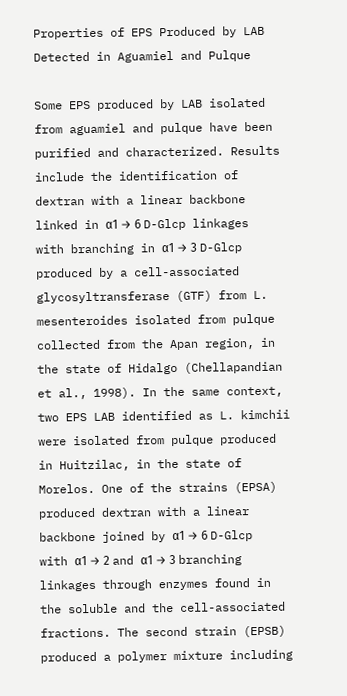Properties of EPS Produced by LAB Detected in Aguamiel and Pulque

Some EPS produced by LAB isolated from aguamiel and pulque have been purified and characterized. Results include the identification of dextran with a linear backbone linked in α1 → 6 D-Glcp linkages with branching in α1 → 3 D-Glcp produced by a cell-associated glycosyltransferase (GTF) from L. mesenteroides isolated from pulque collected from the Apan region, in the state of Hidalgo (Chellapandian et al., 1998). In the same context, two EPS LAB identified as L. kimchii were isolated from pulque produced in Huitzilac, in the state of Morelos. One of the strains (EPSA) produced dextran with a linear backbone joined by α1 → 6 D-Glcp with α1 → 2 and α1 → 3 branching linkages through enzymes found in the soluble and the cell-associated fractions. The second strain (EPSB) produced a polymer mixture including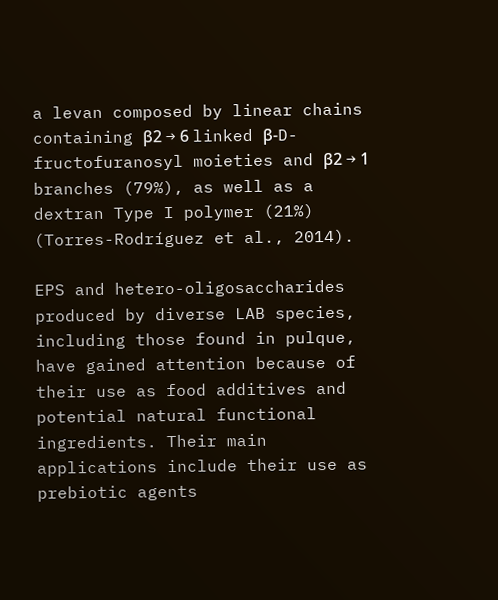a levan composed by linear chains containing β2 → 6 linked β-D-fructofuranosyl moieties and β2 → 1 branches (79%), as well as a dextran Type I polymer (21%) (Torres-Rodríguez et al., 2014).

EPS and hetero-oligosaccharides produced by diverse LAB species, including those found in pulque, have gained attention because of their use as food additives and potential natural functional ingredients. Their main applications include their use as prebiotic agents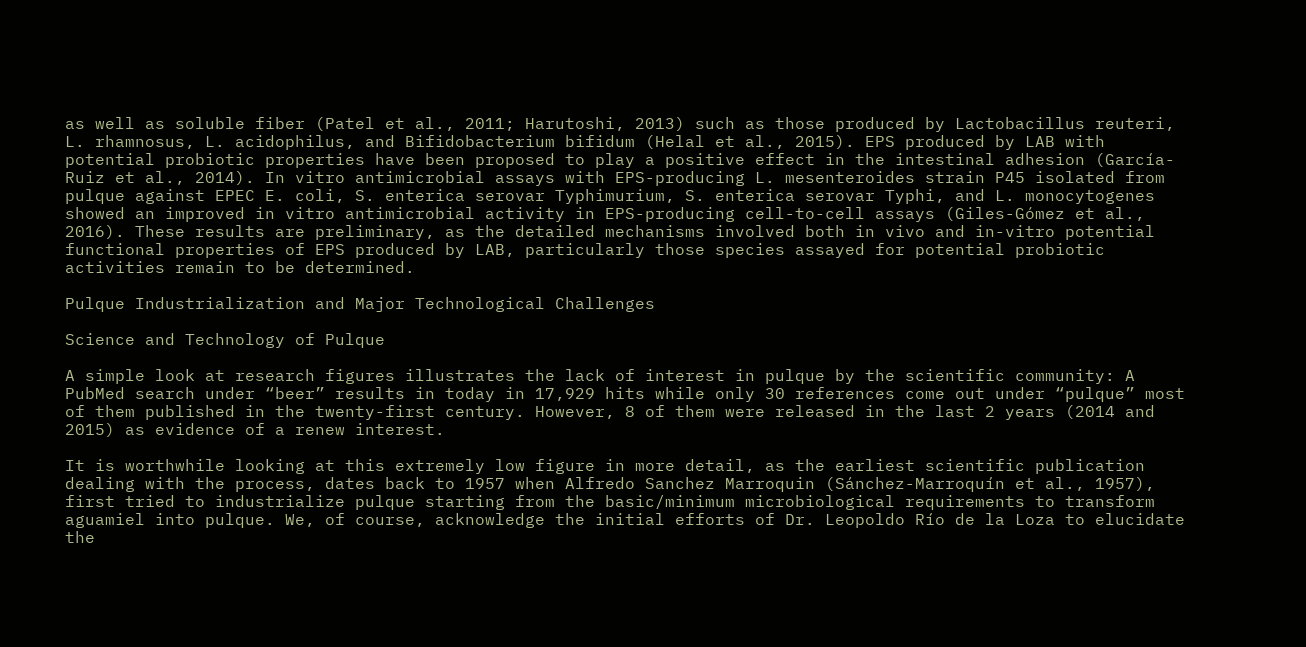as well as soluble fiber (Patel et al., 2011; Harutoshi, 2013) such as those produced by Lactobacillus reuteri, L. rhamnosus, L. acidophilus, and Bifidobacterium bifidum (Helal et al., 2015). EPS produced by LAB with potential probiotic properties have been proposed to play a positive effect in the intestinal adhesion (García-Ruiz et al., 2014). In vitro antimicrobial assays with EPS-producing L. mesenteroides strain P45 isolated from pulque against EPEC E. coli, S. enterica serovar Typhimurium, S. enterica serovar Typhi, and L. monocytogenes showed an improved in vitro antimicrobial activity in EPS-producing cell-to-cell assays (Giles-Gómez et al., 2016). These results are preliminary, as the detailed mechanisms involved both in vivo and in-vitro potential functional properties of EPS produced by LAB, particularly those species assayed for potential probiotic activities remain to be determined.

Pulque Industrialization and Major Technological Challenges

Science and Technology of Pulque

A simple look at research figures illustrates the lack of interest in pulque by the scientific community: A PubMed search under “beer” results in today in 17,929 hits while only 30 references come out under “pulque” most of them published in the twenty-first century. However, 8 of them were released in the last 2 years (2014 and 2015) as evidence of a renew interest.

It is worthwhile looking at this extremely low figure in more detail, as the earliest scientific publication dealing with the process, dates back to 1957 when Alfredo Sanchez Marroquin (Sánchez-Marroquín et al., 1957), first tried to industrialize pulque starting from the basic/minimum microbiological requirements to transform aguamiel into pulque. We, of course, acknowledge the initial efforts of Dr. Leopoldo Río de la Loza to elucidate the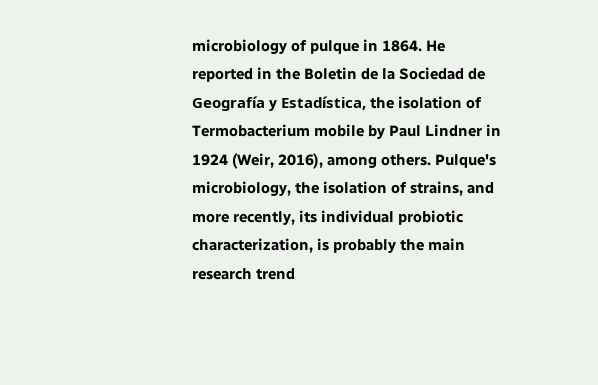microbiology of pulque in 1864. He reported in the Boletin de la Sociedad de Geografía y Estadística, the isolation of Termobacterium mobile by Paul Lindner in 1924 (Weir, 2016), among others. Pulque's microbiology, the isolation of strains, and more recently, its individual probiotic characterization, is probably the main research trend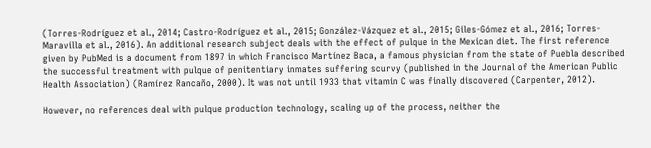(Torres-Rodríguez et al., 2014; Castro-Rodríguez et al., 2015; González-Vázquez et al., 2015; Giles-Gómez et al., 2016; Torres-Maravilla et al., 2016). An additional research subject deals with the effect of pulque in the Mexican diet. The first reference given by PubMed is a document from 1897 in which Francisco Martínez Baca, a famous physician from the state of Puebla described the successful treatment with pulque of penitentiary inmates suffering scurvy (published in the Journal of the American Public Health Association) (Ramírez Rancaño, 2000). It was not until 1933 that vitamin C was finally discovered (Carpenter, 2012).

However, no references deal with pulque production technology, scaling up of the process, neither the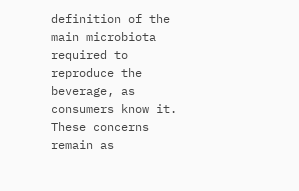definition of the main microbiota required to reproduce the beverage, as consumers know it. These concerns remain as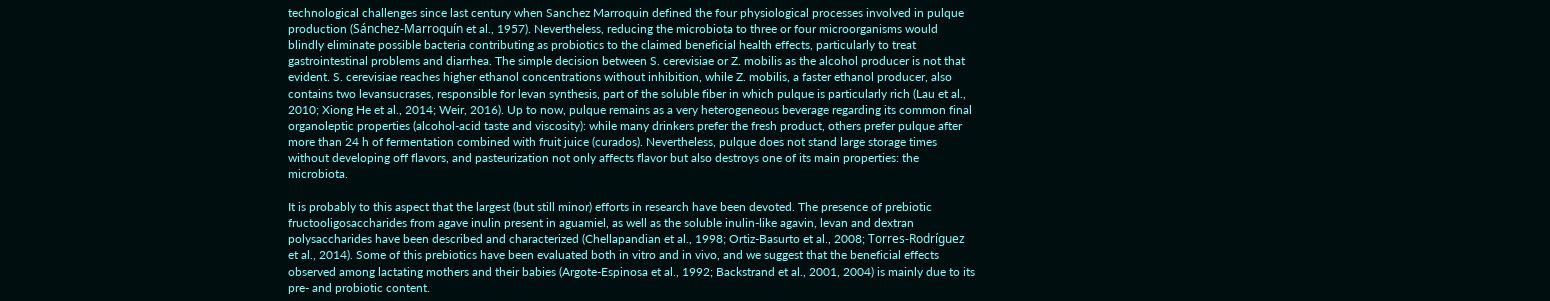technological challenges since last century when Sanchez Marroquin defined the four physiological processes involved in pulque production (Sánchez-Marroquín et al., 1957). Nevertheless, reducing the microbiota to three or four microorganisms would blindly eliminate possible bacteria contributing as probiotics to the claimed beneficial health effects, particularly to treat gastrointestinal problems and diarrhea. The simple decision between S. cerevisiae or Z. mobilis as the alcohol producer is not that evident. S. cerevisiae reaches higher ethanol concentrations without inhibition, while Z. mobilis, a faster ethanol producer, also contains two levansucrases, responsible for levan synthesis, part of the soluble fiber in which pulque is particularly rich (Lau et al., 2010; Xiong He et al., 2014; Weir, 2016). Up to now, pulque remains as a very heterogeneous beverage regarding its common final organoleptic properties (alcohol-acid taste and viscosity): while many drinkers prefer the fresh product, others prefer pulque after more than 24 h of fermentation combined with fruit juice (curados). Nevertheless, pulque does not stand large storage times without developing off flavors, and pasteurization not only affects flavor but also destroys one of its main properties: the microbiota.

It is probably to this aspect that the largest (but still minor) efforts in research have been devoted. The presence of prebiotic fructooligosaccharides from agave inulin present in aguamiel, as well as the soluble inulin-like agavin, levan and dextran polysaccharides have been described and characterized (Chellapandian et al., 1998; Ortiz-Basurto et al., 2008; Torres-Rodríguez et al., 2014). Some of this prebiotics have been evaluated both in vitro and in vivo, and we suggest that the beneficial effects observed among lactating mothers and their babies (Argote-Espinosa et al., 1992; Backstrand et al., 2001, 2004) is mainly due to its pre- and probiotic content.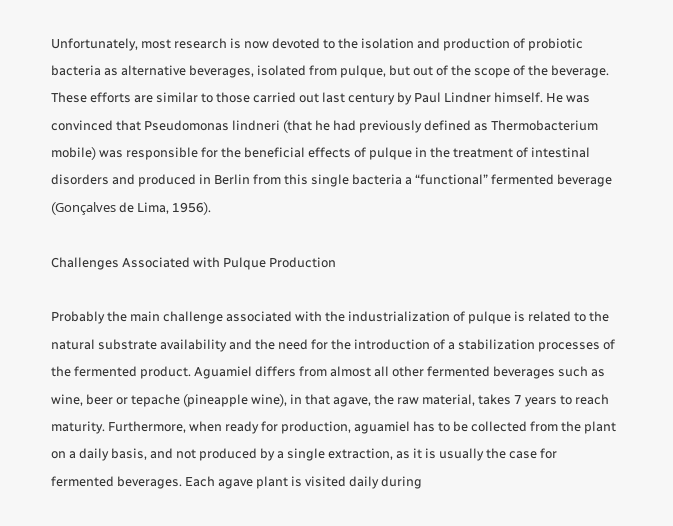Unfortunately, most research is now devoted to the isolation and production of probiotic bacteria as alternative beverages, isolated from pulque, but out of the scope of the beverage. These efforts are similar to those carried out last century by Paul Lindner himself. He was convinced that Pseudomonas lindneri (that he had previously defined as Thermobacterium mobile) was responsible for the beneficial effects of pulque in the treatment of intestinal disorders and produced in Berlin from this single bacteria a “functional” fermented beverage (Gonçalves de Lima, 1956).

Challenges Associated with Pulque Production

Probably the main challenge associated with the industrialization of pulque is related to the natural substrate availability and the need for the introduction of a stabilization processes of the fermented product. Aguamiel differs from almost all other fermented beverages such as wine, beer or tepache (pineapple wine), in that agave, the raw material, takes 7 years to reach maturity. Furthermore, when ready for production, aguamiel has to be collected from the plant on a daily basis, and not produced by a single extraction, as it is usually the case for fermented beverages. Each agave plant is visited daily during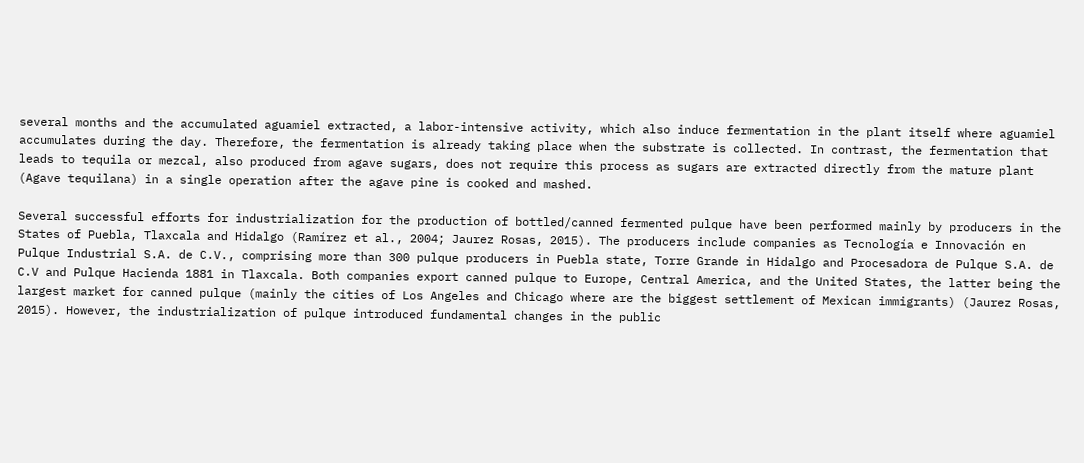several months and the accumulated aguamiel extracted, a labor-intensive activity, which also induce fermentation in the plant itself where aguamiel accumulates during the day. Therefore, the fermentation is already taking place when the substrate is collected. In contrast, the fermentation that leads to tequila or mezcal, also produced from agave sugars, does not require this process as sugars are extracted directly from the mature plant (Agave tequilana) in a single operation after the agave pine is cooked and mashed.

Several successful efforts for industrialization for the production of bottled/canned fermented pulque have been performed mainly by producers in the States of Puebla, Tlaxcala and Hidalgo (Ramírez et al., 2004; Jaurez Rosas, 2015). The producers include companies as Tecnología e Innovación en Pulque Industrial S.A. de C.V., comprising more than 300 pulque producers in Puebla state, Torre Grande in Hidalgo and Procesadora de Pulque S.A. de C.V and Pulque Hacienda 1881 in Tlaxcala. Both companies export canned pulque to Europe, Central America, and the United States, the latter being the largest market for canned pulque (mainly the cities of Los Angeles and Chicago where are the biggest settlement of Mexican immigrants) (Jaurez Rosas, 2015). However, the industrialization of pulque introduced fundamental changes in the public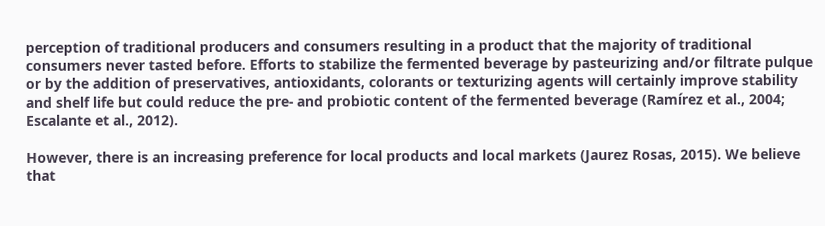perception of traditional producers and consumers resulting in a product that the majority of traditional consumers never tasted before. Efforts to stabilize the fermented beverage by pasteurizing and/or filtrate pulque or by the addition of preservatives, antioxidants, colorants or texturizing agents will certainly improve stability and shelf life but could reduce the pre- and probiotic content of the fermented beverage (Ramírez et al., 2004; Escalante et al., 2012).

However, there is an increasing preference for local products and local markets (Jaurez Rosas, 2015). We believe that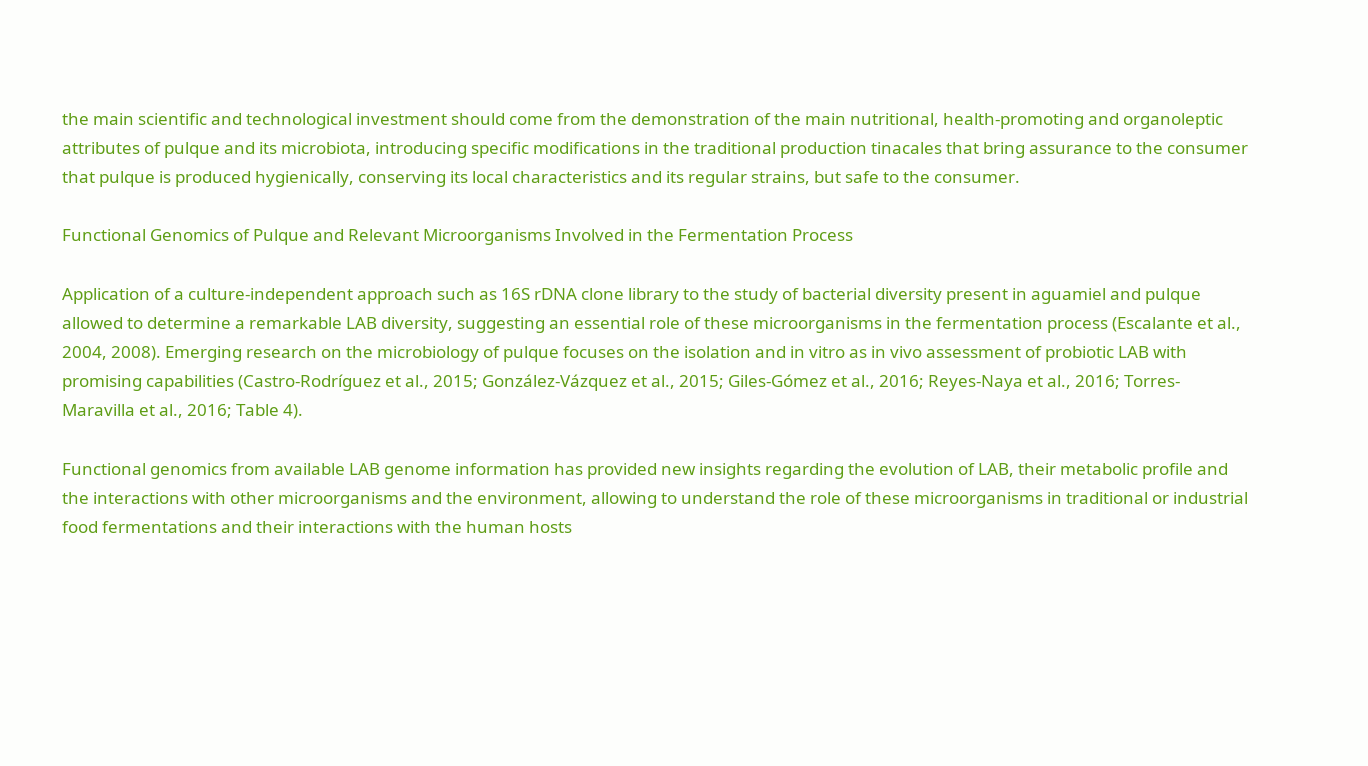the main scientific and technological investment should come from the demonstration of the main nutritional, health-promoting and organoleptic attributes of pulque and its microbiota, introducing specific modifications in the traditional production tinacales that bring assurance to the consumer that pulque is produced hygienically, conserving its local characteristics and its regular strains, but safe to the consumer.

Functional Genomics of Pulque and Relevant Microorganisms Involved in the Fermentation Process

Application of a culture-independent approach such as 16S rDNA clone library to the study of bacterial diversity present in aguamiel and pulque allowed to determine a remarkable LAB diversity, suggesting an essential role of these microorganisms in the fermentation process (Escalante et al., 2004, 2008). Emerging research on the microbiology of pulque focuses on the isolation and in vitro as in vivo assessment of probiotic LAB with promising capabilities (Castro-Rodríguez et al., 2015; González-Vázquez et al., 2015; Giles-Gómez et al., 2016; Reyes-Naya et al., 2016; Torres-Maravilla et al., 2016; Table 4).

Functional genomics from available LAB genome information has provided new insights regarding the evolution of LAB, their metabolic profile and the interactions with other microorganisms and the environment, allowing to understand the role of these microorganisms in traditional or industrial food fermentations and their interactions with the human hosts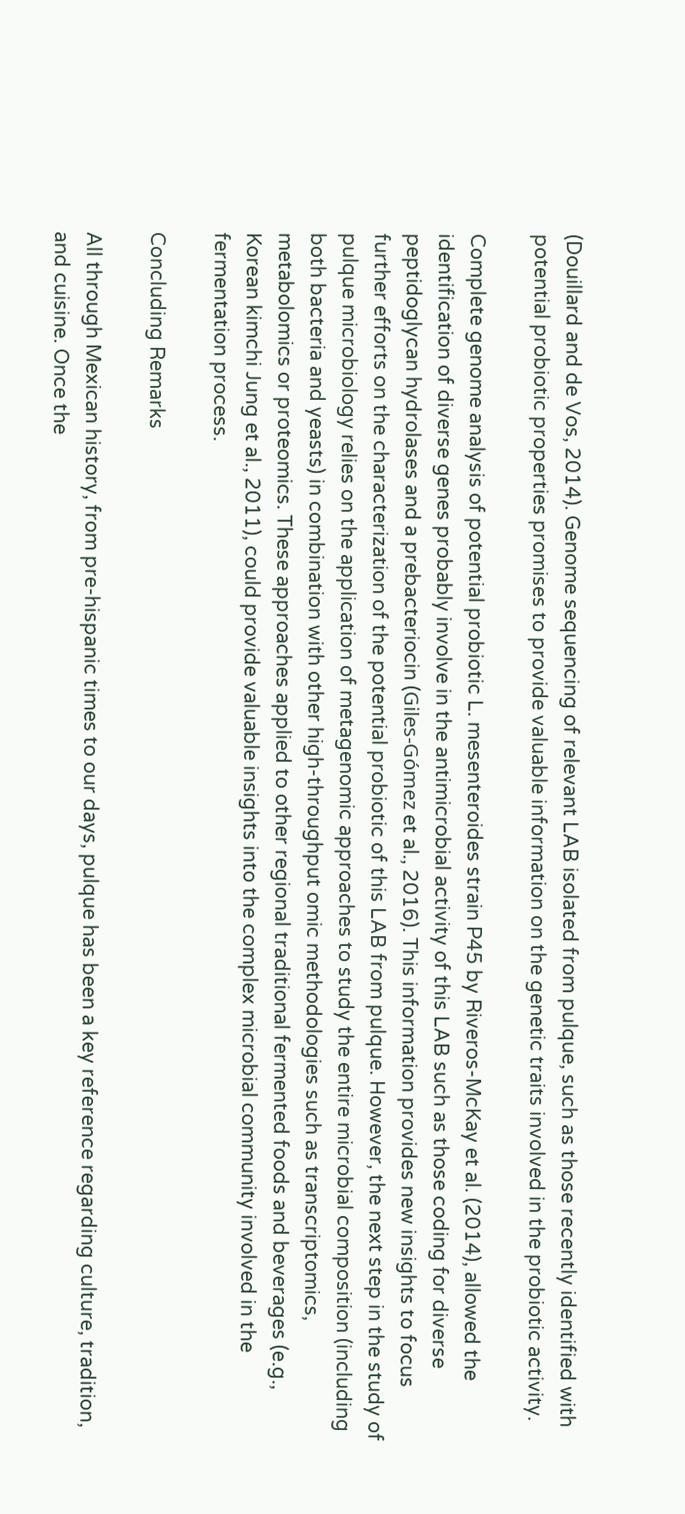(Douillard and de Vos, 2014). Genome sequencing of relevant LAB isolated from pulque, such as those recently identified with potential probiotic properties promises to provide valuable information on the genetic traits involved in the probiotic activity.

Complete genome analysis of potential probiotic L. mesenteroides strain P45 by Riveros-McKay et al. (2014), allowed the identification of diverse genes probably involve in the antimicrobial activity of this LAB such as those coding for diverse peptidoglycan hydrolases and a prebacteriocin (Giles-Gómez et al., 2016). This information provides new insights to focus further efforts on the characterization of the potential probiotic of this LAB from pulque. However, the next step in the study of pulque microbiology relies on the application of metagenomic approaches to study the entire microbial composition (including both bacteria and yeasts) in combination with other high-throughput omic methodologies such as transcriptomics, metabolomics or proteomics. These approaches applied to other regional traditional fermented foods and beverages (e.g., Korean kimchi Jung et al., 2011), could provide valuable insights into the complex microbial community involved in the fermentation process.

Concluding Remarks

All through Mexican history, from pre-hispanic times to our days, pulque has been a key reference regarding culture, tradition, and cuisine. Once the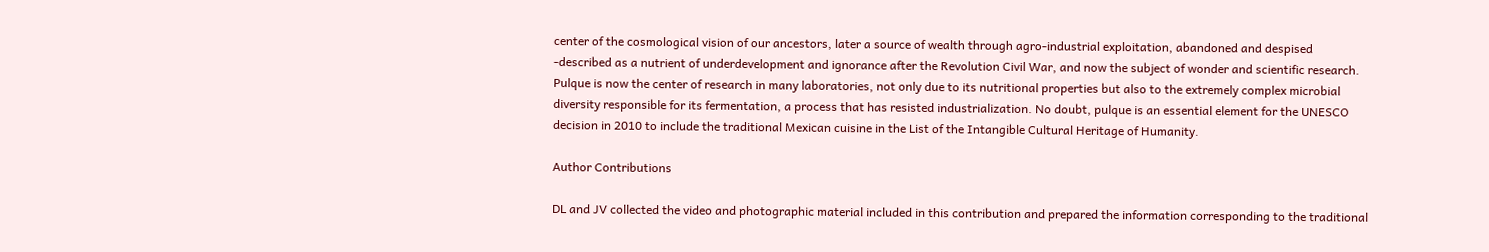center of the cosmological vision of our ancestors, later a source of wealth through agro-industrial exploitation, abandoned and despised -described as a nutrient of underdevelopment and ignorance after the Revolution Civil War, and now the subject of wonder and scientific research. Pulque is now the center of research in many laboratories, not only due to its nutritional properties but also to the extremely complex microbial diversity responsible for its fermentation, a process that has resisted industrialization. No doubt, pulque is an essential element for the UNESCO decision in 2010 to include the traditional Mexican cuisine in the List of the Intangible Cultural Heritage of Humanity.

Author Contributions

DL and JV collected the video and photographic material included in this contribution and prepared the information corresponding to the traditional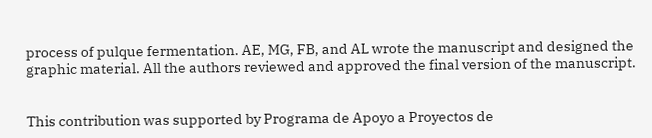process of pulque fermentation. AE, MG, FB, and AL wrote the manuscript and designed the graphic material. All the authors reviewed and approved the final version of the manuscript.


This contribution was supported by Programa de Apoyo a Proyectos de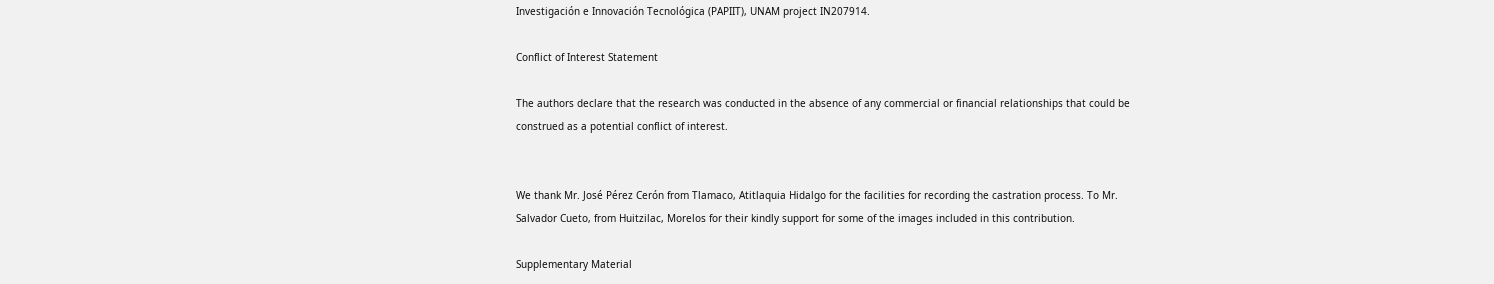Investigación e Innovación Tecnológica (PAPIIT), UNAM project IN207914.

Conflict of Interest Statement

The authors declare that the research was conducted in the absence of any commercial or financial relationships that could be construed as a potential conflict of interest.


We thank Mr. José Pérez Cerón from Tlamaco, Atitlaquia Hidalgo for the facilities for recording the castration process. To Mr. Salvador Cueto, from Huitzilac, Morelos for their kindly support for some of the images included in this contribution.

Supplementary Material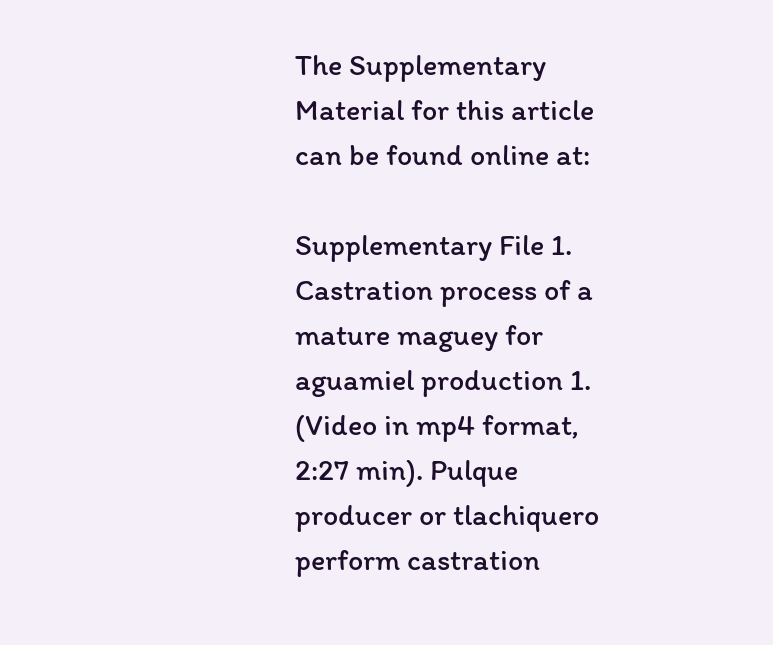The Supplementary Material for this article can be found online at:

Supplementary File 1. Castration process of a mature maguey for aguamiel production 1. (Video in mp4 format, 2:27 min). Pulque producer or tlachiquero perform castration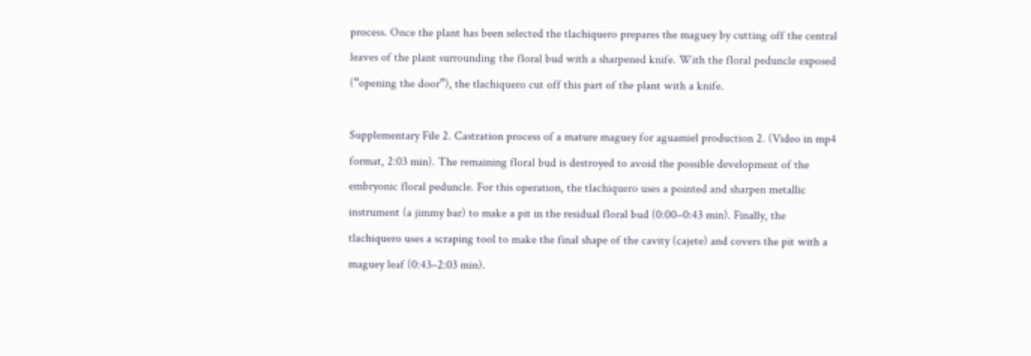process. Once the plant has been selected the tlachiquero prepares the maguey by cutting off the central leaves of the plant surrounding the floral bud with a sharpened knife. With the floral peduncle exposed (“opening the door”), the tlachiquero cut off this part of the plant with a knife.

Supplementary File 2. Castration process of a mature maguey for aguamiel production 2. (Video in mp4 format, 2:03 min). The remaining floral bud is destroyed to avoid the possible development of the embryonic floral peduncle. For this operation, the tlachiquero uses a pointed and sharpen metallic instrument (a jimmy bar) to make a pit in the residual floral bud (0:00–0:43 min). Finally, the tlachiquero uses a scraping tool to make the final shape of the cavity (cajete) and covers the pit with a maguey leaf (0:43–2:03 min).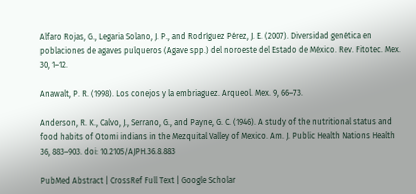Alfaro Rojas, G., Legaria Solano, J. P., and Rodríguez Pérez, J. E. (2007). Diversidad genética en poblaciones de agaves pulqueros (Agave spp.) del noroeste del Estado de México. Rev. Fitotec. Mex. 30, 1–12.

Anawalt, P. R. (1998). Los conejos y la embriaguez. Arqueol. Mex. 9, 66–73.

Anderson, R. K., Calvo, J., Serrano, G., and Payne, G. C. (1946). A study of the nutritional status and food habits of Otomi indians in the Mezquital Valley of Mexico. Am. J. Public Health Nations Health 36, 883–903. doi: 10.2105/AJPH.36.8.883

PubMed Abstract | CrossRef Full Text | Google Scholar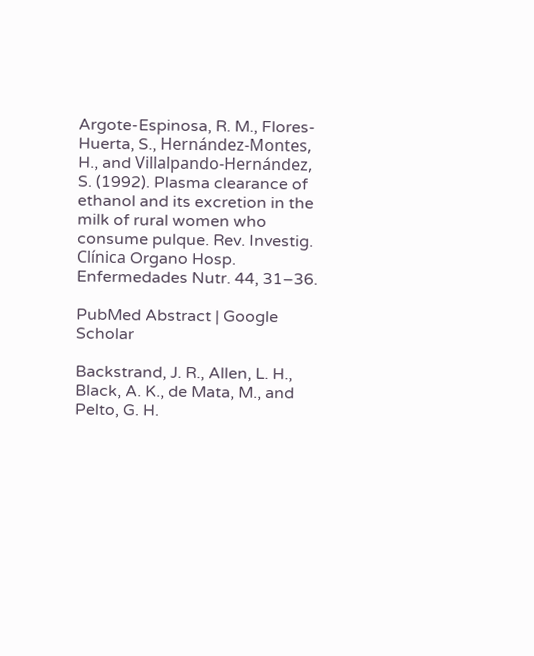Argote-Espinosa, R. M., Flores-Huerta, S., Hernández-Montes, H., and Villalpando-Hernández, S. (1992). Plasma clearance of ethanol and its excretion in the milk of rural women who consume pulque. Rev. Investig. Clínica Organo Hosp. Enfermedades Nutr. 44, 31–36.

PubMed Abstract | Google Scholar

Backstrand, J. R., Allen, L. H., Black, A. K., de Mata, M., and Pelto, G. H.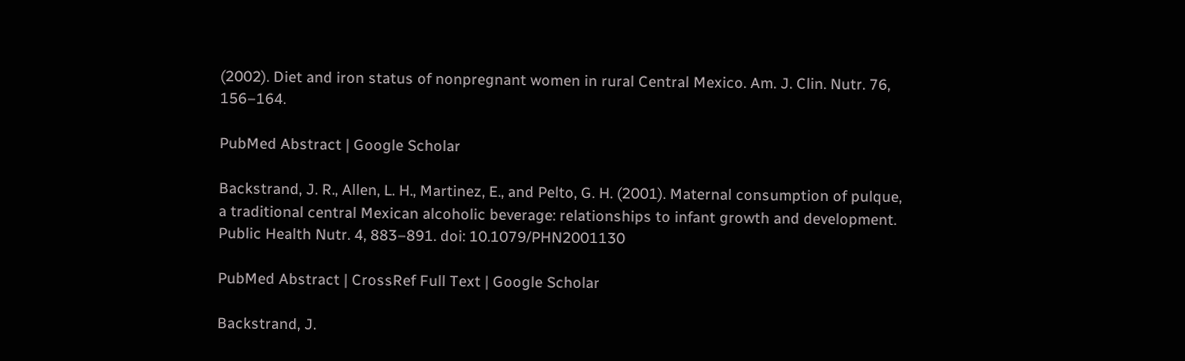(2002). Diet and iron status of nonpregnant women in rural Central Mexico. Am. J. Clin. Nutr. 76, 156–164.

PubMed Abstract | Google Scholar

Backstrand, J. R., Allen, L. H., Martinez, E., and Pelto, G. H. (2001). Maternal consumption of pulque, a traditional central Mexican alcoholic beverage: relationships to infant growth and development. Public Health Nutr. 4, 883–891. doi: 10.1079/PHN2001130

PubMed Abstract | CrossRef Full Text | Google Scholar

Backstrand, J.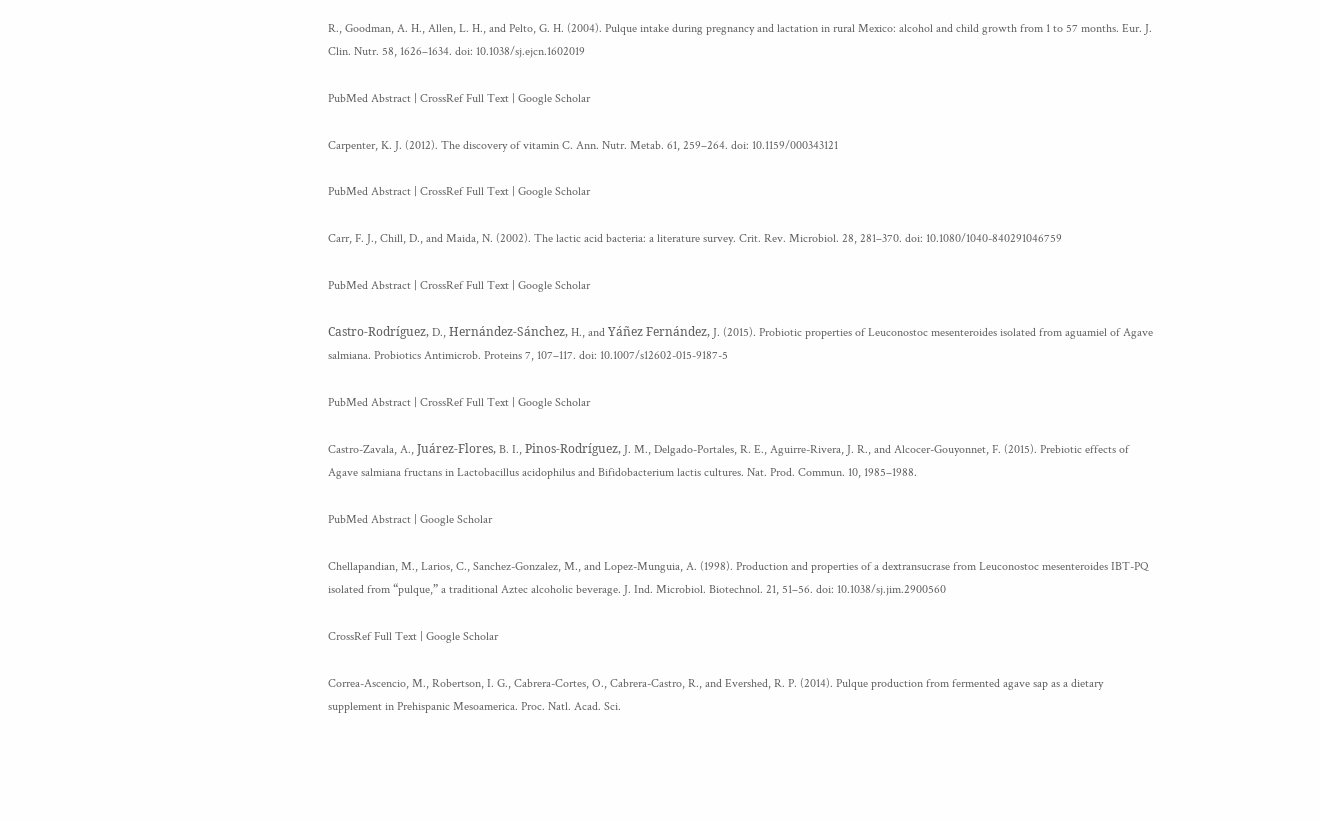R., Goodman, A. H., Allen, L. H., and Pelto, G. H. (2004). Pulque intake during pregnancy and lactation in rural Mexico: alcohol and child growth from 1 to 57 months. Eur. J. Clin. Nutr. 58, 1626–1634. doi: 10.1038/sj.ejcn.1602019

PubMed Abstract | CrossRef Full Text | Google Scholar

Carpenter, K. J. (2012). The discovery of vitamin C. Ann. Nutr. Metab. 61, 259–264. doi: 10.1159/000343121

PubMed Abstract | CrossRef Full Text | Google Scholar

Carr, F. J., Chill, D., and Maida, N. (2002). The lactic acid bacteria: a literature survey. Crit. Rev. Microbiol. 28, 281–370. doi: 10.1080/1040-840291046759

PubMed Abstract | CrossRef Full Text | Google Scholar

Castro-Rodríguez, D., Hernández-Sánchez, H., and Yáñez Fernández, J. (2015). Probiotic properties of Leuconostoc mesenteroides isolated from aguamiel of Agave salmiana. Probiotics Antimicrob. Proteins 7, 107–117. doi: 10.1007/s12602-015-9187-5

PubMed Abstract | CrossRef Full Text | Google Scholar

Castro-Zavala, A., Juárez-Flores, B. I., Pinos-Rodríguez, J. M., Delgado-Portales, R. E., Aguirre-Rivera, J. R., and Alcocer-Gouyonnet, F. (2015). Prebiotic effects of Agave salmiana fructans in Lactobacillus acidophilus and Bifidobacterium lactis cultures. Nat. Prod. Commun. 10, 1985–1988.

PubMed Abstract | Google Scholar

Chellapandian, M., Larios, C., Sanchez-Gonzalez, M., and Lopez-Munguia, A. (1998). Production and properties of a dextransucrase from Leuconostoc mesenteroides IBT-PQ isolated from “pulque,” a traditional Aztec alcoholic beverage. J. Ind. Microbiol. Biotechnol. 21, 51–56. doi: 10.1038/sj.jim.2900560

CrossRef Full Text | Google Scholar

Correa-Ascencio, M., Robertson, I. G., Cabrera-Cortes, O., Cabrera-Castro, R., and Evershed, R. P. (2014). Pulque production from fermented agave sap as a dietary supplement in Prehispanic Mesoamerica. Proc. Natl. Acad. Sci.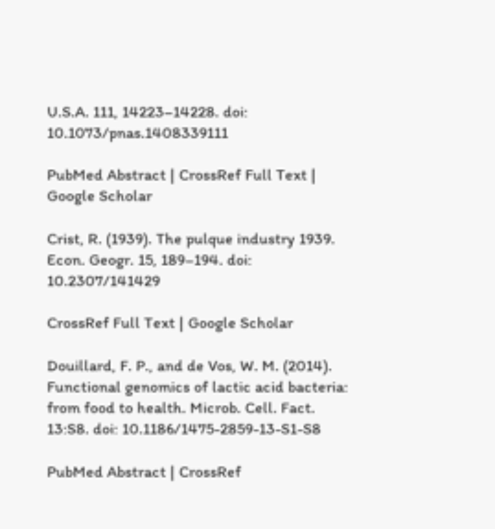U.S.A. 111, 14223–14228. doi: 10.1073/pnas.1408339111

PubMed Abstract | CrossRef Full Text | Google Scholar

Crist, R. (1939). The pulque industry 1939. Econ. Geogr. 15, 189–194. doi: 10.2307/141429

CrossRef Full Text | Google Scholar

Douillard, F. P., and de Vos, W. M. (2014). Functional genomics of lactic acid bacteria: from food to health. Microb. Cell. Fact. 13:S8. doi: 10.1186/1475-2859-13-S1-S8

PubMed Abstract | CrossRef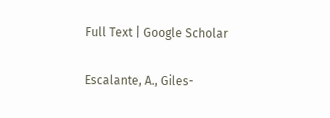Full Text | Google Scholar

Escalante, A., Giles-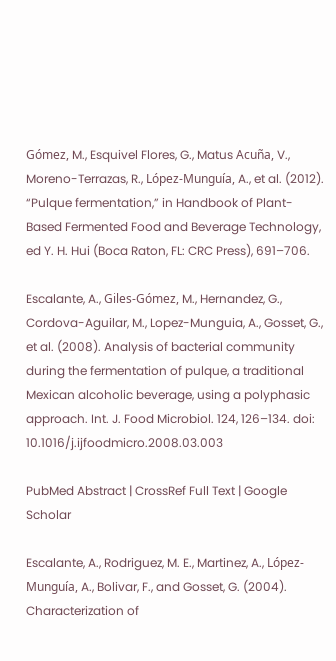Gómez, M., Esquivel Flores, G., Matus Acuña, V., Moreno-Terrazas, R., López-Munguía, A., et al. (2012). “Pulque fermentation,” in Handbook of Plant-Based Fermented Food and Beverage Technology, ed Y. H. Hui (Boca Raton, FL: CRC Press), 691–706.

Escalante, A., Giles-Gómez, M., Hernandez, G., Cordova-Aguilar, M., Lopez-Munguia, A., Gosset, G., et al. (2008). Analysis of bacterial community during the fermentation of pulque, a traditional Mexican alcoholic beverage, using a polyphasic approach. Int. J. Food Microbiol. 124, 126–134. doi: 10.1016/j.ijfoodmicro.2008.03.003

PubMed Abstract | CrossRef Full Text | Google Scholar

Escalante, A., Rodriguez, M. E., Martinez, A., López-Munguía, A., Bolivar, F., and Gosset, G. (2004). Characterization of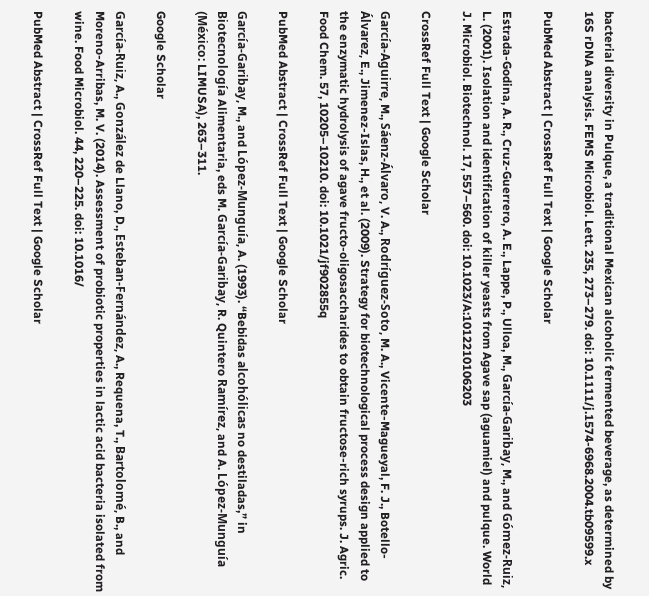bacterial diversity in Pulque, a traditional Mexican alcoholic fermented beverage, as determined by 16S rDNA analysis. FEMS Microbiol. Lett. 235, 273–279. doi: 10.1111/j.1574-6968.2004.tb09599.x

PubMed Abstract | CrossRef Full Text | Google Scholar

Estrada-Godina, A. R., Cruz-Guerrero, A. E., Lappe, P., Ulloa, M., García-Garibay, M., and Gómez-Ruiz, L. (2001). Isolation and identification of killer yeasts from Agave sap (aguamiel) and pulque. World J. Microbiol. Biotechnol. 17, 557–560. doi: 10.1023/A:1012210106203

CrossRef Full Text | Google Scholar

García-Aguirre, M., Sáenz-Álvaro, V. A., Rodríguez-Soto, M. A., Vicente-Magueyal, F. J., Botello-Álvarez, E., Jimenez-Islas, H., et al. (2009). Strategy for biotechnological process design applied to the enzymatic hydrolysis of agave fructo-oligosaccharides to obtain fructose-rich syrups. J. Agric. Food Chem. 57, 10205–10210. doi: 10.1021/jf902855q

PubMed Abstract | CrossRef Full Text | Google Scholar

García-Garibay, M., and López-Munguía, A. (1993). “Bebidas alcohólicas no destiladas,” in Biotecnología Alimentaria, eds M. García-Garibay, R. Quintero Ramírez, and A. López-Munguía (México: LIMUSA), 263–311.

Google Scholar

García-Ruiz, A., González de Llano, D., Esteban-Fernández, A., Requena, T., Bartolomé, B., and Moreno-Arribas, M. V. (2014). Assessment of probiotic properties in lactic acid bacteria isolated from wine. Food Microbiol. 44, 220–225. doi: 10.1016/

PubMed Abstract | CrossRef Full Text | Google Scholar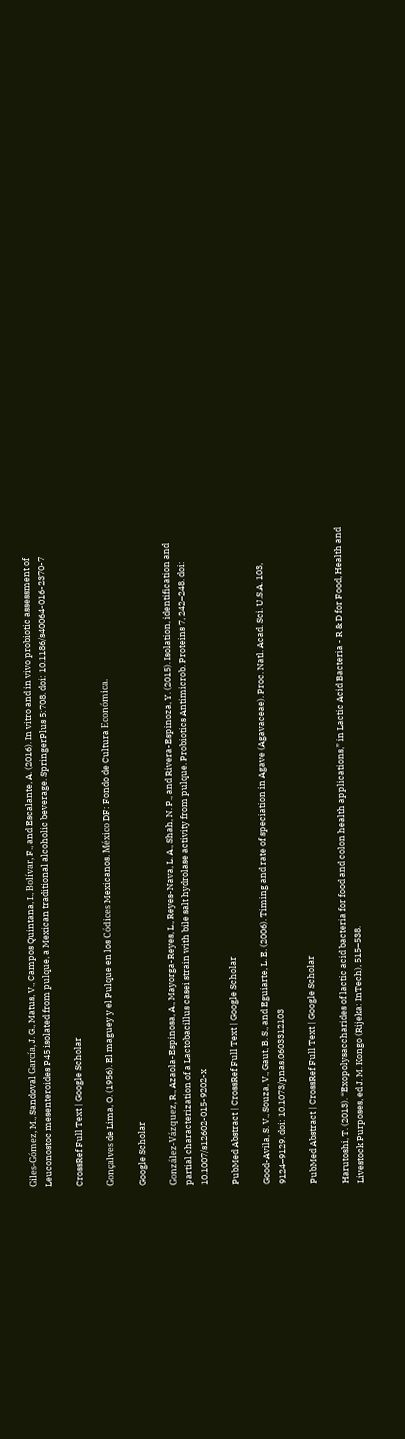Giles-Gómez, M., Sandoval García, J. G., Matus, V., Campos Quintana, I., Bolívar, F., and Escalante, A. (2016). In vitro and in vivo probiotic assessment of Leuconostoc mesenteroides P45 isolated from pulque, a Mexican traditional alcoholic beverage. SpringerPlus 5:708. doi: 10.1186/s40064-016-2370-7

CrossRef Full Text | Google Scholar

Gonçalves de Lima, O. (1956). El maguey y el Pulque en los Códices Mexicanos. México DF: Fondo de Cultura Económica.

Google Scholar

González-Vázquez, R., Azaola-Espinosa, A., Mayorga-Reyes, L., Reyes-Nava, L. A., Shah, N. P., and Rivera-Espinoza, Y. (2015). Isolation, identification and partial characterization of a Lactobacillus casei strain with bile salt hydrolase activity from pulque. Probiotics Antimicrob. Proteins 7, 242–248. doi: 10.1007/s12602-015-9202-x

PubMed Abstract | CrossRef Full Text | Google Scholar

Good-Avila, S. V., Souza, V., Gaut, B. S., and Eguiarte, L. E. (2006). Timing and rate of speciation in Agave (Agavaceae). Proc. Natl. Acad. Sci. U.S.A. 103, 9124–9129. doi: 10.1073/pnas.0603312103

PubMed Abstract | CrossRef Full Text | Google Scholar

Harutoshi, T. (2013). “Exopolysaccharides of lactic acid bacteria for food and colon health applications,” in Lactic Acid Bacteria - R & D for Food, Health and Livestock Purposes, ed J. M. Kongo (Rijeka: InTech), 515–538.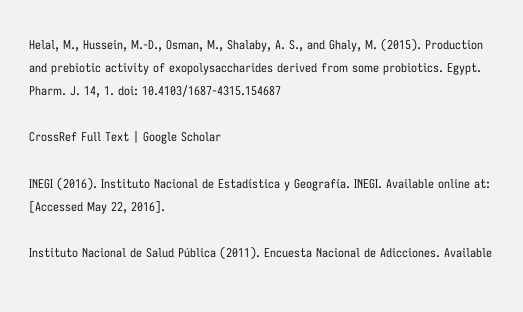Helal, M., Hussein, M.-D., Osman, M., Shalaby, A. S., and Ghaly, M. (2015). Production and prebiotic activity of exopolysaccharides derived from some probiotics. Egypt. Pharm. J. 14, 1. doi: 10.4103/1687-4315.154687

CrossRef Full Text | Google Scholar

INEGI (2016). Instituto Nacional de Estadística y Geografía. INEGI. Available online at: [Accessed May 22, 2016].

Instituto Nacional de Salud Pública (2011). Encuesta Nacional de Adicciones. Available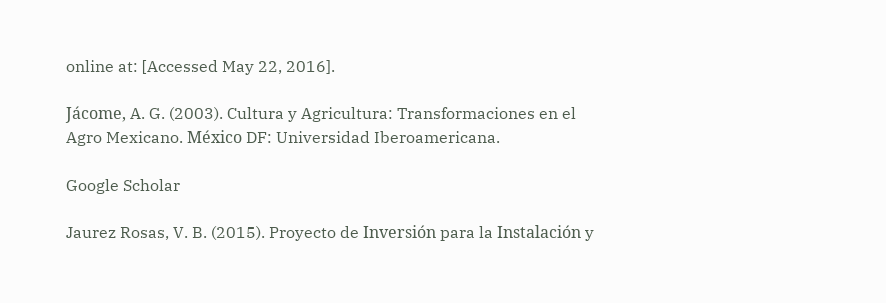online at: [Accessed May 22, 2016].

Jácome, A. G. (2003). Cultura y Agricultura: Transformaciones en el Agro Mexicano. México DF: Universidad Iberoamericana.

Google Scholar

Jaurez Rosas, V. B. (2015). Proyecto de Inversión para la Instalación y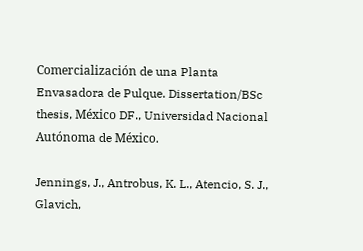Comercialización de una Planta Envasadora de Pulque. Dissertation/BSc thesis, México DF., Universidad Nacional Autónoma de México.

Jennings, J., Antrobus, K. L., Atencio, S. J., Glavich,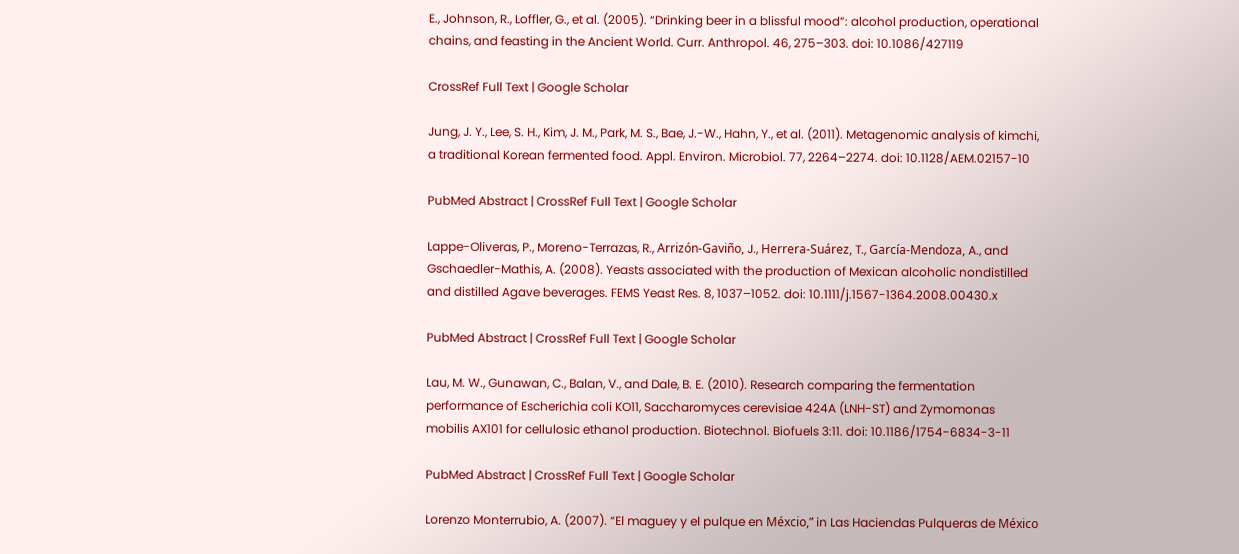E., Johnson, R., Loffler, G., et al. (2005). “Drinking beer in a blissful mood”: alcohol production, operational chains, and feasting in the Ancient World. Curr. Anthropol. 46, 275–303. doi: 10.1086/427119

CrossRef Full Text | Google Scholar

Jung, J. Y., Lee, S. H., Kim, J. M., Park, M. S., Bae, J.-W., Hahn, Y., et al. (2011). Metagenomic analysis of kimchi, a traditional Korean fermented food. Appl. Environ. Microbiol. 77, 2264–2274. doi: 10.1128/AEM.02157-10

PubMed Abstract | CrossRef Full Text | Google Scholar

Lappe-Oliveras, P., Moreno-Terrazas, R., Arrizón-Gaviño, J., Herrera-Suárez, T., García-Mendoza, A., and Gschaedler-Mathis, A. (2008). Yeasts associated with the production of Mexican alcoholic nondistilled and distilled Agave beverages. FEMS Yeast Res. 8, 1037–1052. doi: 10.1111/j.1567-1364.2008.00430.x

PubMed Abstract | CrossRef Full Text | Google Scholar

Lau, M. W., Gunawan, C., Balan, V., and Dale, B. E. (2010). Research comparing the fermentation performance of Escherichia coli KO11, Saccharomyces cerevisiae 424A (LNH-ST) and Zymomonas mobilis AX101 for cellulosic ethanol production. Biotechnol. Biofuels 3:11. doi: 10.1186/1754-6834-3-11

PubMed Abstract | CrossRef Full Text | Google Scholar

Lorenzo Monterrubio, A. (2007). “El maguey y el pulque en Méxcio,” in Las Haciendas Pulqueras de México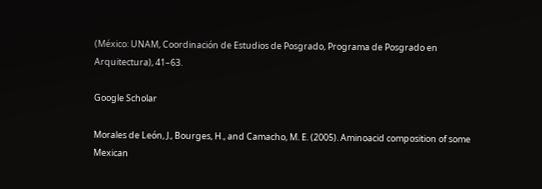(México: UNAM, Coordinación de Estudios de Posgrado, Programa de Posgrado en Arquitectura), 41–63.

Google Scholar

Morales de León, J., Bourges, H., and Camacho, M. E. (2005). Aminoacid composition of some Mexican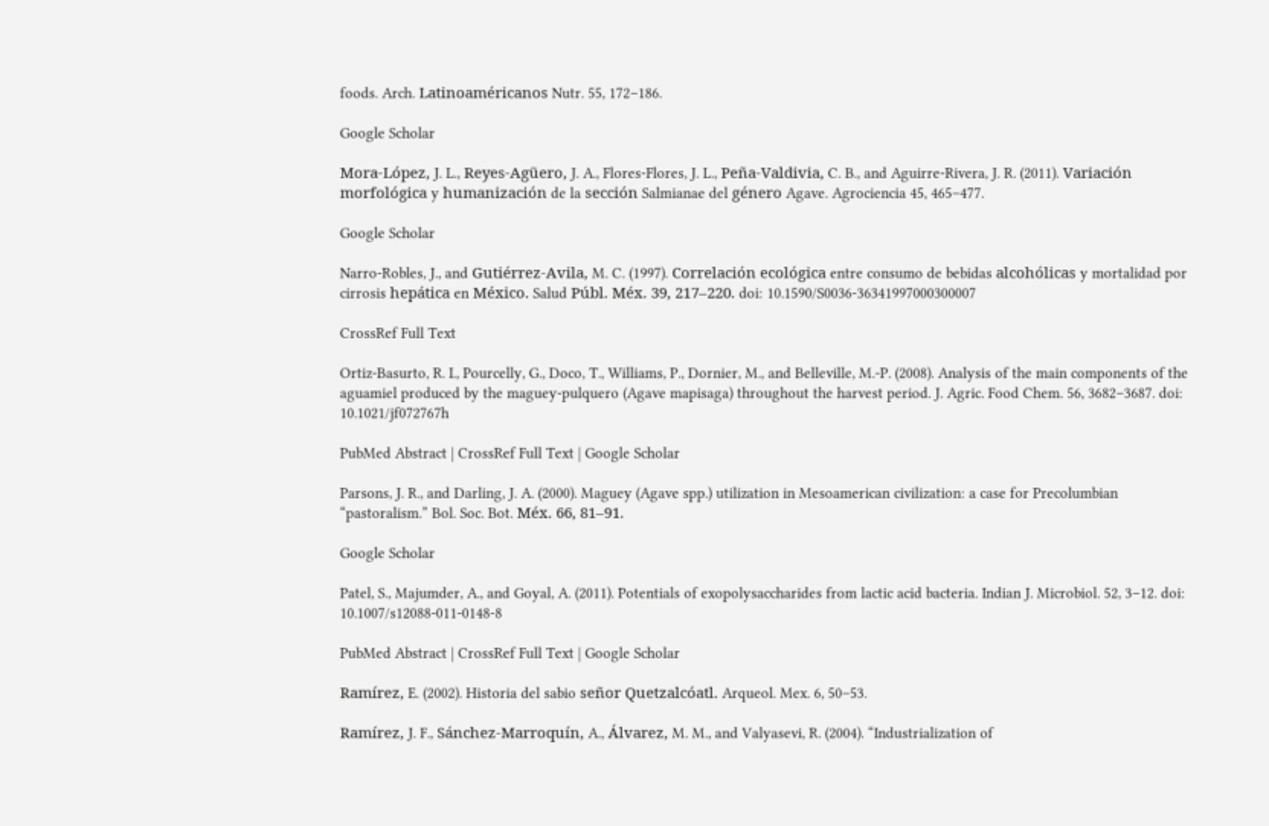foods. Arch. Latinoaméricanos Nutr. 55, 172–186.

Google Scholar

Mora-López, J. L., Reyes-Agüero, J. A., Flores-Flores, J. L., Peña-Valdivia, C. B., and Aguirre-Rivera, J. R. (2011). Variación morfológica y humanización de la sección Salmianae del género Agave. Agrociencia 45, 465–477.

Google Scholar

Narro-Robles, J., and Gutiérrez-Avila, M. C. (1997). Correlación ecológica entre consumo de bebidas alcohólicas y mortalidad por cirrosis hepática en México. Salud Públ. Méx. 39, 217–220. doi: 10.1590/S0036-36341997000300007

CrossRef Full Text

Ortiz-Basurto, R. I., Pourcelly, G., Doco, T., Williams, P., Dornier, M., and Belleville, M.-P. (2008). Analysis of the main components of the aguamiel produced by the maguey-pulquero (Agave mapisaga) throughout the harvest period. J. Agric. Food Chem. 56, 3682–3687. doi: 10.1021/jf072767h

PubMed Abstract | CrossRef Full Text | Google Scholar

Parsons, J. R., and Darling, J. A. (2000). Maguey (Agave spp.) utilization in Mesoamerican civilization: a case for Precolumbian “pastoralism.” Bol. Soc. Bot. Méx. 66, 81–91.

Google Scholar

Patel, S., Majumder, A., and Goyal, A. (2011). Potentials of exopolysaccharides from lactic acid bacteria. Indian J. Microbiol. 52, 3–12. doi: 10.1007/s12088-011-0148-8

PubMed Abstract | CrossRef Full Text | Google Scholar

Ramírez, E. (2002). Historia del sabio señor Quetzalcóatl. Arqueol. Mex. 6, 50–53.

Ramírez, J. F., Sánchez-Marroquín, A., Álvarez, M. M., and Valyasevi, R. (2004). “Industrialization of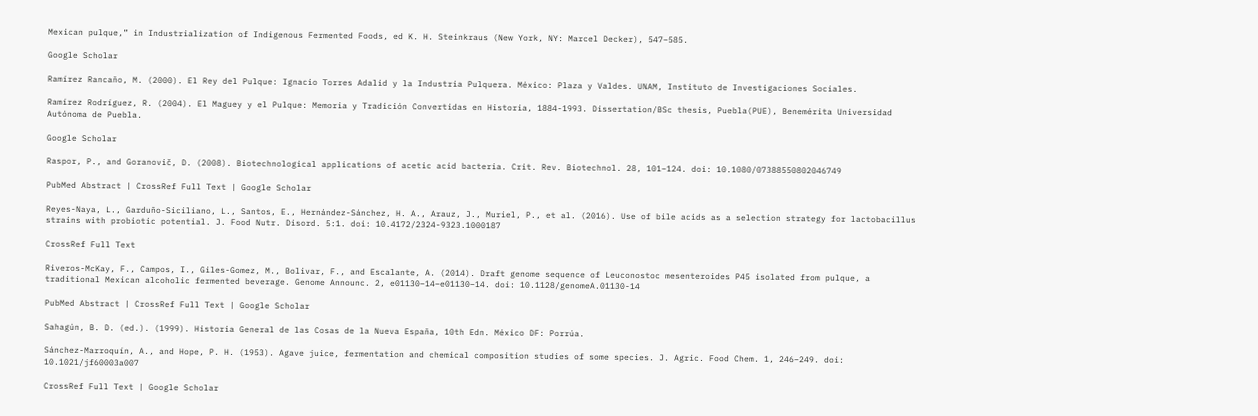Mexican pulque,” in Industrialization of Indigenous Fermented Foods, ed K. H. Steinkraus (New York, NY: Marcel Decker), 547–585.

Google Scholar

Ramírez Rancaño, M. (2000). El Rey del Pulque: Ignacio Torres Adalid y la Industria Pulquera. México: Plaza y Valdes. UNAM, Instituto de Investigaciones Sociales.

Ramírez Rodríguez, R. (2004). El Maguey y el Pulque: Memoria y Tradición Convertidas en Historia, 1884-1993. Dissertation/BSc thesis, Puebla(PUE), Benemérita Universidad Autónoma de Puebla.

Google Scholar

Raspor, P., and Goranovič, D. (2008). Biotechnological applications of acetic acid bacteria. Crit. Rev. Biotechnol. 28, 101–124. doi: 10.1080/07388550802046749

PubMed Abstract | CrossRef Full Text | Google Scholar

Reyes-Naya, L., Garduño-Siciliano, L., Santos, E., Hernández-Sánchez, H. A., Arauz, J., Muriel, P., et al. (2016). Use of bile acids as a selection strategy for lactobacillus strains with probiotic potential. J. Food Nutr. Disord. 5:1. doi: 10.4172/2324-9323.1000187

CrossRef Full Text

Riveros-McKay, F., Campos, I., Giles-Gomez, M., Bolivar, F., and Escalante, A. (2014). Draft genome sequence of Leuconostoc mesenteroides P45 isolated from pulque, a traditional Mexican alcoholic fermented beverage. Genome Announc. 2, e01130–14–e01130–14. doi: 10.1128/genomeA.01130-14

PubMed Abstract | CrossRef Full Text | Google Scholar

Sahagún, B. D. (ed.). (1999). Historia General de las Cosas de la Nueva España, 10th Edn. México DF: Porrúa.

Sánchez-Marroquín, A., and Hope, P. H. (1953). Agave juice, fermentation and chemical composition studies of some species. J. Agric. Food Chem. 1, 246–249. doi: 10.1021/jf60003a007

CrossRef Full Text | Google Scholar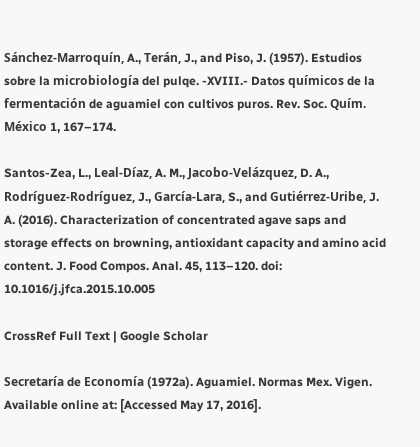Sánchez-Marroquín, A., Terán, J., and Piso, J. (1957). Estudios sobre la microbiología del pulqe. -XVIII.- Datos químicos de la fermentación de aguamiel con cultivos puros. Rev. Soc. Quím. México 1, 167–174.

Santos-Zea, L., Leal-Díaz, A. M., Jacobo-Velázquez, D. A., Rodríguez-Rodríguez, J., García-Lara, S., and Gutiérrez-Uribe, J. A. (2016). Characterization of concentrated agave saps and storage effects on browning, antioxidant capacity and amino acid content. J. Food Compos. Anal. 45, 113–120. doi: 10.1016/j.jfca.2015.10.005

CrossRef Full Text | Google Scholar

Secretaría de Economía (1972a). Aguamiel. Normas Mex. Vigen. Available online at: [Accessed May 17, 2016].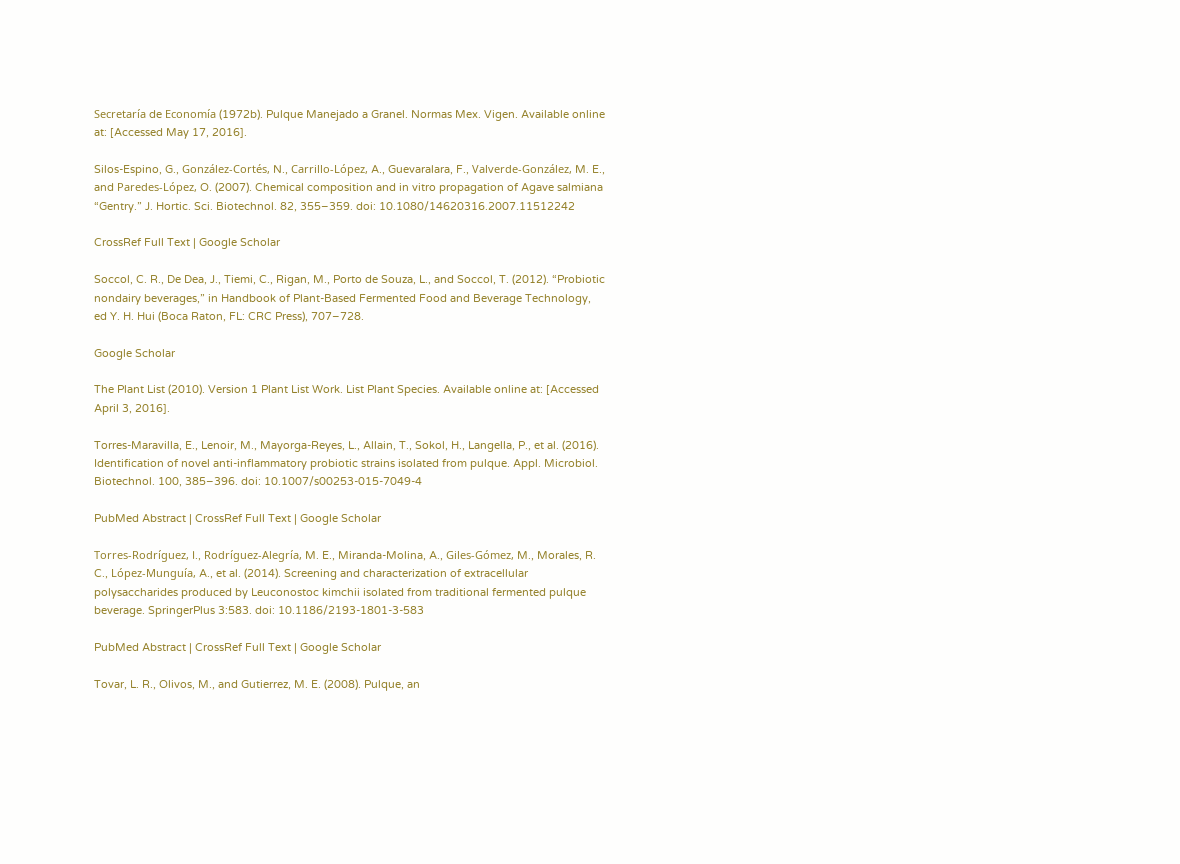Secretaría de Economía (1972b). Pulque Manejado a Granel. Normas Mex. Vigen. Available online at: [Accessed May 17, 2016].

Silos-Espino, G., González-Cortés, N., Carrillo-López, A., Guevaralara, F., Valverde-González, M. E., and Paredes-López, O. (2007). Chemical composition and in vitro propagation of Agave salmiana “Gentry.” J. Hortic. Sci. Biotechnol. 82, 355–359. doi: 10.1080/14620316.2007.11512242

CrossRef Full Text | Google Scholar

Soccol, C. R., De Dea, J., Tiemi, C., Rigan, M., Porto de Souza, L., and Soccol, T. (2012). “Probiotic nondairy beverages,” in Handbook of Plant-Based Fermented Food and Beverage Technology, ed Y. H. Hui (Boca Raton, FL: CRC Press), 707–728.

Google Scholar

The Plant List (2010). Version 1 Plant List Work. List Plant Species. Available online at: [Accessed April 3, 2016].

Torres-Maravilla, E., Lenoir, M., Mayorga-Reyes, L., Allain, T., Sokol, H., Langella, P., et al. (2016). Identification of novel anti-inflammatory probiotic strains isolated from pulque. Appl. Microbiol. Biotechnol. 100, 385–396. doi: 10.1007/s00253-015-7049-4

PubMed Abstract | CrossRef Full Text | Google Scholar

Torres-Rodríguez, I., Rodríguez-Alegría, M. E., Miranda-Molina, A., Giles-Gómez, M., Morales, R. C., López-Munguía, A., et al. (2014). Screening and characterization of extracellular polysaccharides produced by Leuconostoc kimchii isolated from traditional fermented pulque beverage. SpringerPlus 3:583. doi: 10.1186/2193-1801-3-583

PubMed Abstract | CrossRef Full Text | Google Scholar

Tovar, L. R., Olivos, M., and Gutierrez, M. E. (2008). Pulque, an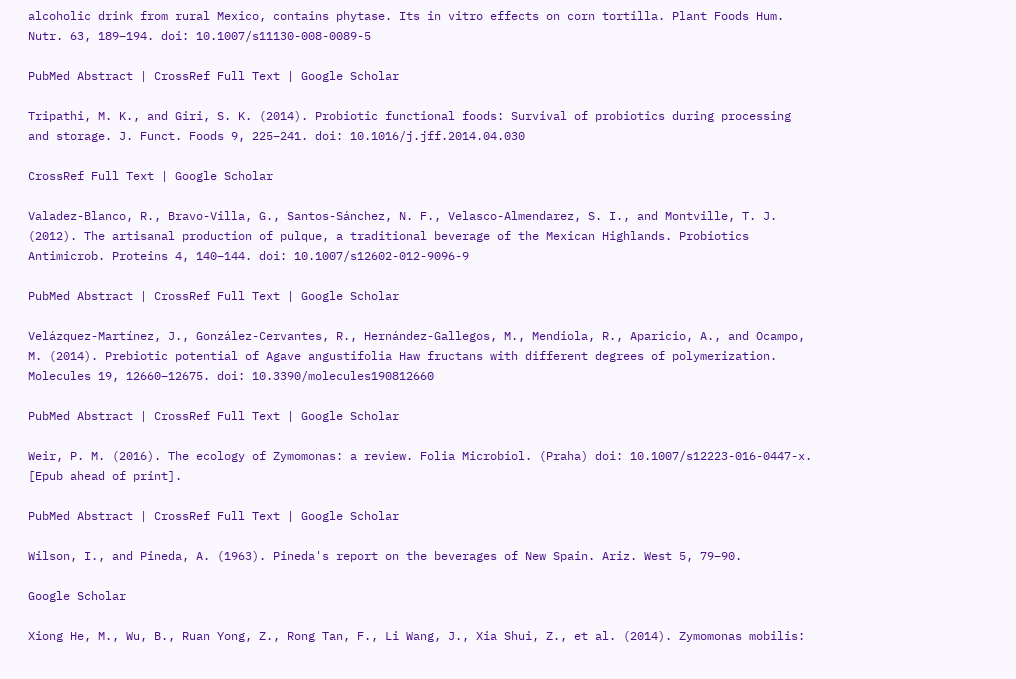alcoholic drink from rural Mexico, contains phytase. Its in vitro effects on corn tortilla. Plant Foods Hum. Nutr. 63, 189–194. doi: 10.1007/s11130-008-0089-5

PubMed Abstract | CrossRef Full Text | Google Scholar

Tripathi, M. K., and Giri, S. K. (2014). Probiotic functional foods: Survival of probiotics during processing and storage. J. Funct. Foods 9, 225–241. doi: 10.1016/j.jff.2014.04.030

CrossRef Full Text | Google Scholar

Valadez-Blanco, R., Bravo-Villa, G., Santos-Sánchez, N. F., Velasco-Almendarez, S. I., and Montville, T. J. (2012). The artisanal production of pulque, a traditional beverage of the Mexican Highlands. Probiotics Antimicrob. Proteins 4, 140–144. doi: 10.1007/s12602-012-9096-9

PubMed Abstract | CrossRef Full Text | Google Scholar

Velázquez-Martínez, J., González-Cervantes, R., Hernández-Gallegos, M., Mendiola, R., Aparicio, A., and Ocampo, M. (2014). Prebiotic potential of Agave angustifolia Haw fructans with different degrees of polymerization. Molecules 19, 12660–12675. doi: 10.3390/molecules190812660

PubMed Abstract | CrossRef Full Text | Google Scholar

Weir, P. M. (2016). The ecology of Zymomonas: a review. Folia Microbiol. (Praha) doi: 10.1007/s12223-016-0447-x. [Epub ahead of print].

PubMed Abstract | CrossRef Full Text | Google Scholar

Wilson, I., and Pineda, A. (1963). Pineda's report on the beverages of New Spain. Ariz. West 5, 79–90.

Google Scholar

Xiong He, M., Wu, B., Ruan Yong, Z., Rong Tan, F., Li Wang, J., Xia Shui, Z., et al. (2014). Zymomonas mobilis: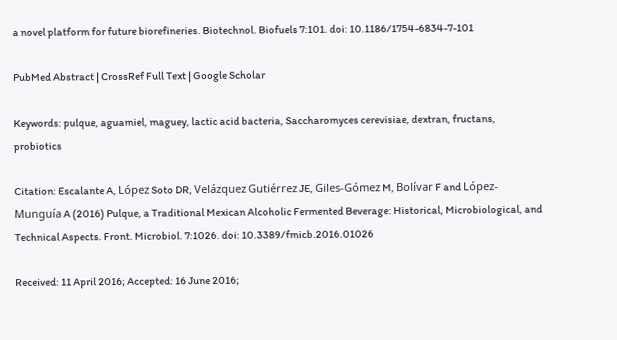a novel platform for future biorefineries. Biotechnol. Biofuels 7:101. doi: 10.1186/1754-6834-7-101

PubMed Abstract | CrossRef Full Text | Google Scholar

Keywords: pulque, aguamiel, maguey, lactic acid bacteria, Saccharomyces cerevisiae, dextran, fructans, probiotics

Citation: Escalante A, López Soto DR, Velázquez Gutiérrez JE, Giles-Gómez M, Bolívar F and López-Munguía A (2016) Pulque, a Traditional Mexican Alcoholic Fermented Beverage: Historical, Microbiological, and Technical Aspects. Front. Microbiol. 7:1026. doi: 10.3389/fmicb.2016.01026

Received: 11 April 2016; Accepted: 16 June 2016;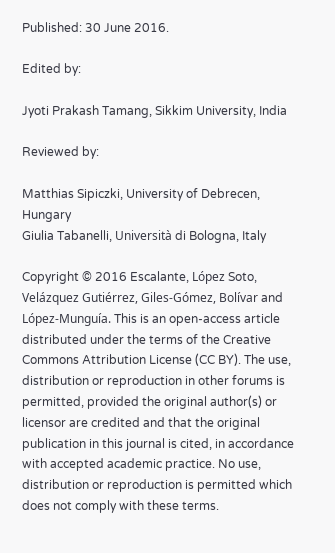Published: 30 June 2016.

Edited by:

Jyoti Prakash Tamang, Sikkim University, India

Reviewed by:

Matthias Sipiczki, University of Debrecen, Hungary
Giulia Tabanelli, Università di Bologna, Italy

Copyright © 2016 Escalante, López Soto, Velázquez Gutiérrez, Giles-Gómez, Bolívar and López-Munguía. This is an open-access article distributed under the terms of the Creative Commons Attribution License (CC BY). The use, distribution or reproduction in other forums is permitted, provided the original author(s) or licensor are credited and that the original publication in this journal is cited, in accordance with accepted academic practice. No use, distribution or reproduction is permitted which does not comply with these terms.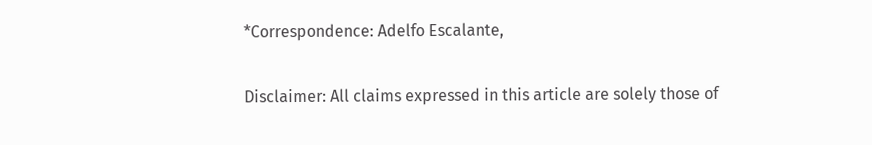*Correspondence: Adelfo Escalante,

Disclaimer: All claims expressed in this article are solely those of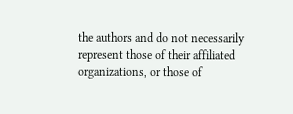the authors and do not necessarily represent those of their affiliated organizations, or those of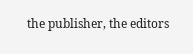the publisher, the editors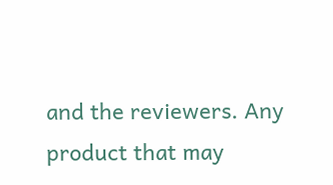and the reviewers. Any product that may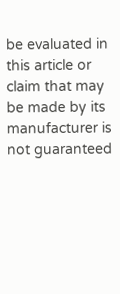be evaluated in this article or claim that may be made by its manufacturer is not guaranteed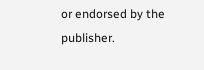or endorsed by the publisher.